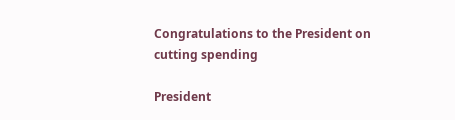Congratulations to the President on cutting spending

President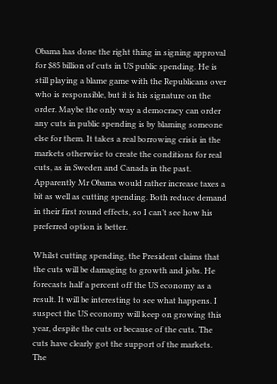Obama has done the right thing in signing approval for $85 billion of cuts in US public spending. He is still playing a blame game with the Republicans over who is responsible, but it is his signature on the order. Maybe the only way a democracy can order any cuts in public spending is by blaming someone else for them. It takes a real borrowing crisis in the markets otherwise to create the conditions for real cuts, as in Sweden and Canada in the past. Apparently Mr Obama would rather increase taxes a bit as well as cutting spending. Both reduce demand in their first round effects, so I can’t see how his preferred option is better.

Whilst cutting spending, the President claims that the cuts will be damaging to growth and jobs. He forecasts half a percent off the US economy as a result. It will be interesting to see what happens. I suspect the US economy will keep on growing this year, despite the cuts or because of the cuts. The cuts have clearly got the support of the markets. The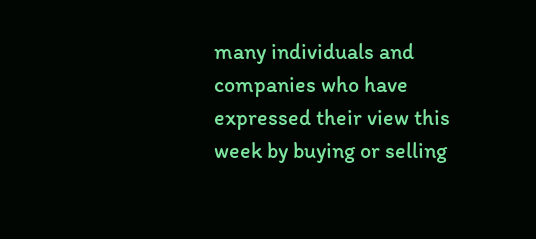many individuals and companies who have expressed their view this week by buying or selling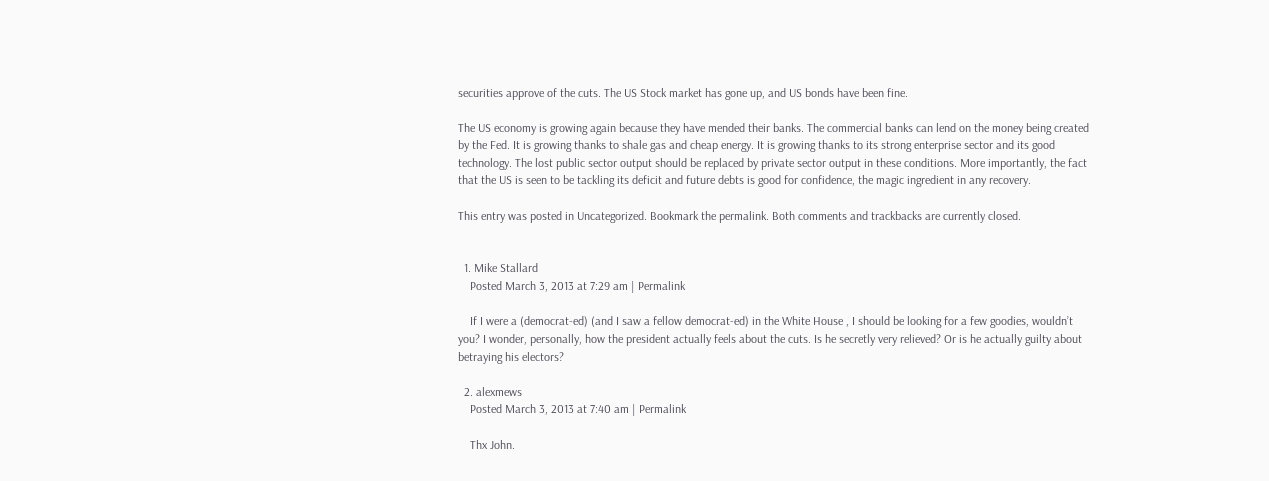securities approve of the cuts. The US Stock market has gone up, and US bonds have been fine.

The US economy is growing again because they have mended their banks. The commercial banks can lend on the money being created by the Fed. It is growing thanks to shale gas and cheap energy. It is growing thanks to its strong enterprise sector and its good technology. The lost public sector output should be replaced by private sector output in these conditions. More importantly, the fact that the US is seen to be tackling its deficit and future debts is good for confidence, the magic ingredient in any recovery.

This entry was posted in Uncategorized. Bookmark the permalink. Both comments and trackbacks are currently closed.


  1. Mike Stallard
    Posted March 3, 2013 at 7:29 am | Permalink

    If I were a (democrat-ed) (and I saw a fellow democrat-ed) in the White House , I should be looking for a few goodies, wouldn’t you? I wonder, personally, how the president actually feels about the cuts. Is he secretly very relieved? Or is he actually guilty about betraying his electors?

  2. alexmews
    Posted March 3, 2013 at 7:40 am | Permalink

    Thx John.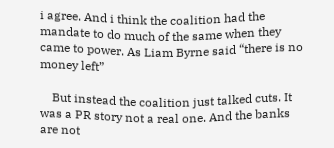i agree. And i think the coalition had the mandate to do much of the same when they came to power. As Liam Byrne said “there is no money left”

    But instead the coalition just talked cuts. It was a PR story not a real one. And the banks are not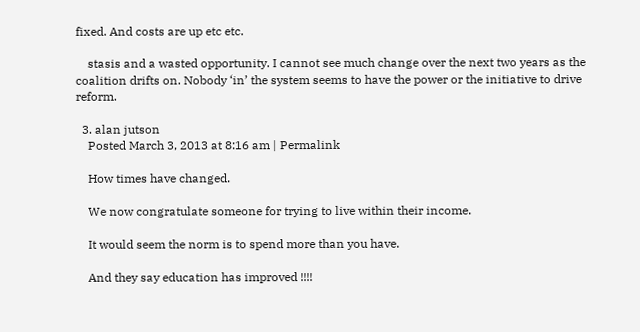fixed. And costs are up etc etc.

    stasis and a wasted opportunity. I cannot see much change over the next two years as the coalition drifts on. Nobody ‘in’ the system seems to have the power or the initiative to drive reform.

  3. alan jutson
    Posted March 3, 2013 at 8:16 am | Permalink

    How times have changed.

    We now congratulate someone for trying to live within their income.

    It would seem the norm is to spend more than you have.

    And they say education has improved !!!!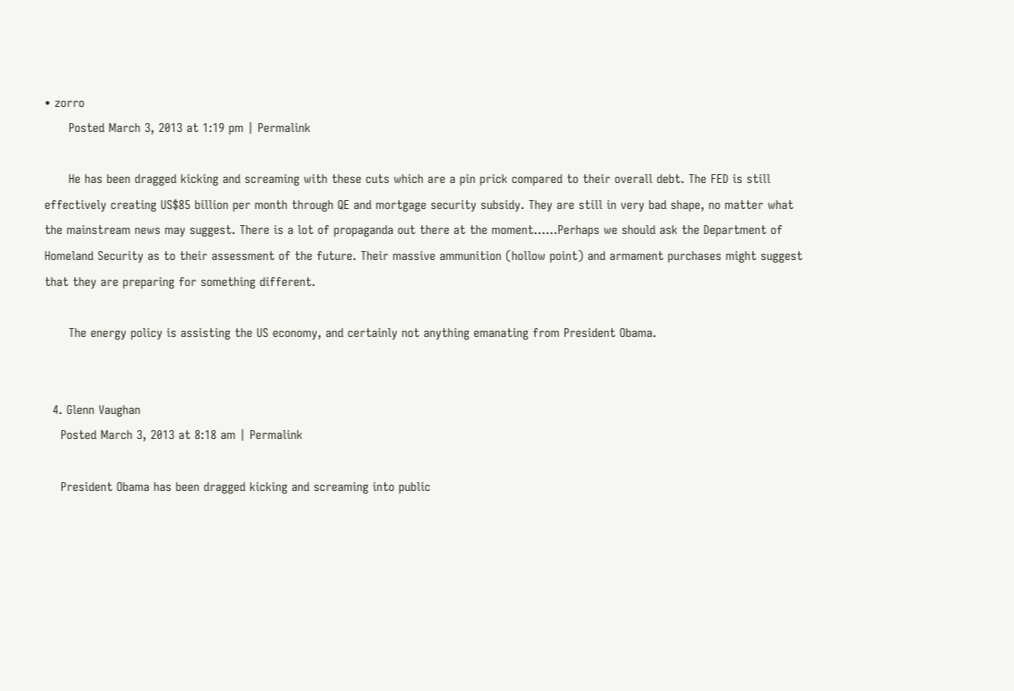• zorro
      Posted March 3, 2013 at 1:19 pm | Permalink

      He has been dragged kicking and screaming with these cuts which are a pin prick compared to their overall debt. The FED is still effectively creating US$85 billion per month through QE and mortgage security subsidy. They are still in very bad shape, no matter what the mainstream news may suggest. There is a lot of propaganda out there at the moment……Perhaps we should ask the Department of Homeland Security as to their assessment of the future. Their massive ammunition (hollow point) and armament purchases might suggest that they are preparing for something different.

      The energy policy is assisting the US economy, and certainly not anything emanating from President Obama.


  4. Glenn Vaughan
    Posted March 3, 2013 at 8:18 am | Permalink

    President Obama has been dragged kicking and screaming into public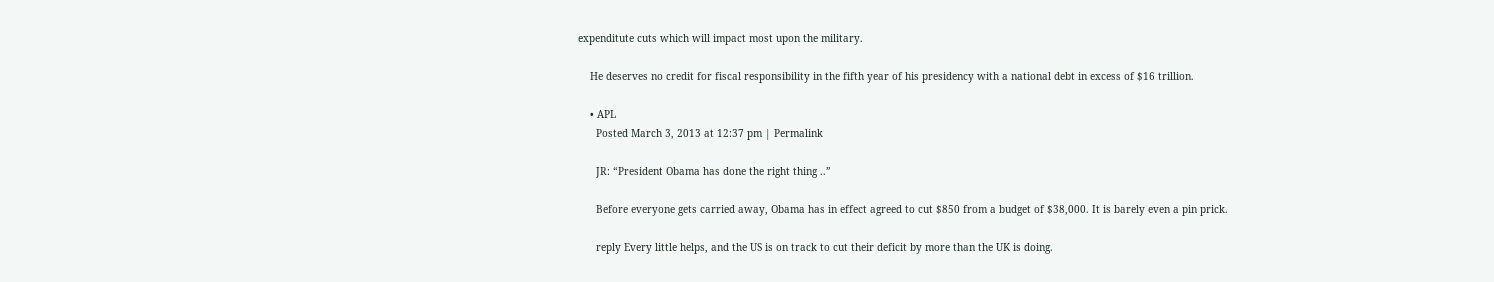expenditute cuts which will impact most upon the military.

    He deserves no credit for fiscal responsibility in the fifth year of his presidency with a national debt in excess of $16 trillion.

    • APL
      Posted March 3, 2013 at 12:37 pm | Permalink

      JR: “President Obama has done the right thing ..”

      Before everyone gets carried away, Obama has in effect agreed to cut $850 from a budget of $38,000. It is barely even a pin prick.

      reply Every little helps, and the US is on track to cut their deficit by more than the UK is doing.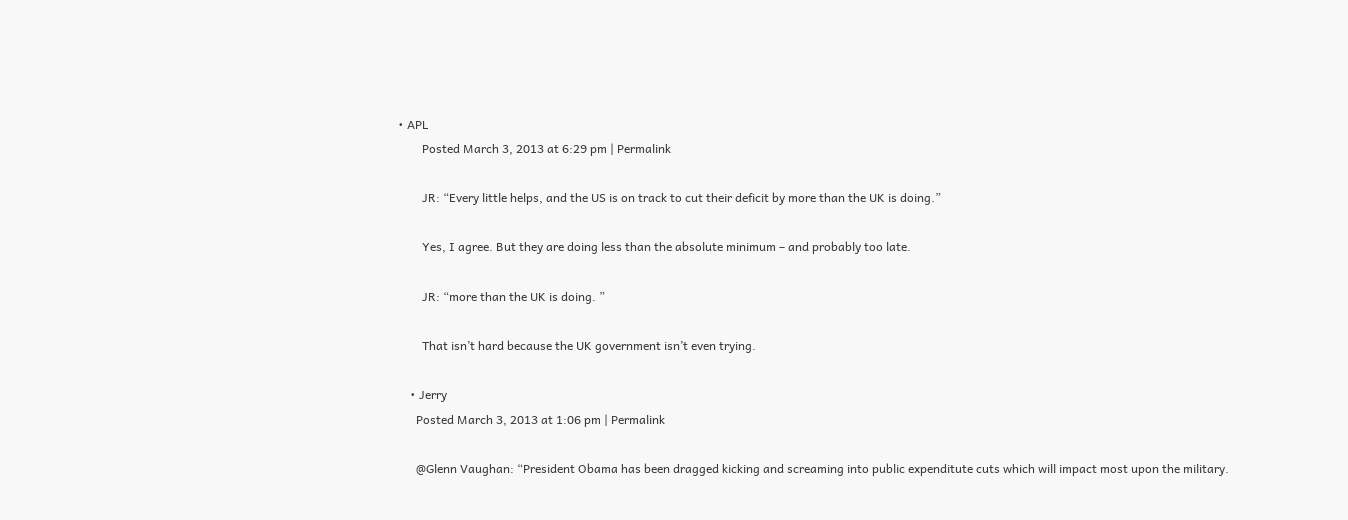• APL
        Posted March 3, 2013 at 6:29 pm | Permalink

        JR: “Every little helps, and the US is on track to cut their deficit by more than the UK is doing.”

        Yes, I agree. But they are doing less than the absolute minimum – and probably too late.

        JR: “more than the UK is doing. ”

        That isn’t hard because the UK government isn’t even trying.

    • Jerry
      Posted March 3, 2013 at 1:06 pm | Permalink

      @Glenn Vaughan: “President Obama has been dragged kicking and screaming into public expenditute cuts which will impact most upon the military.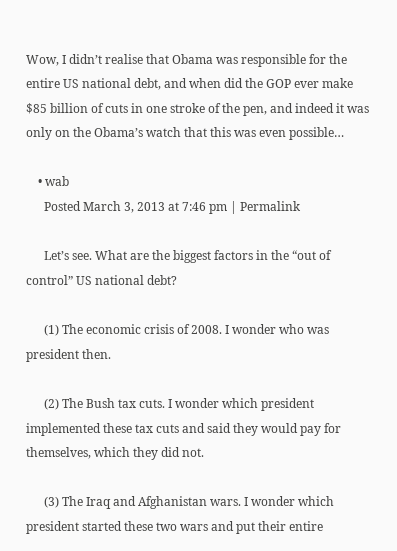Wow, I didn’t realise that Obama was responsible for the entire US national debt, and when did the GOP ever make $85 billion of cuts in one stroke of the pen, and indeed it was only on the Obama’s watch that this was even possible…

    • wab
      Posted March 3, 2013 at 7:46 pm | Permalink

      Let’s see. What are the biggest factors in the “out of control” US national debt?

      (1) The economic crisis of 2008. I wonder who was president then.

      (2) The Bush tax cuts. I wonder which president implemented these tax cuts and said they would pay for themselves, which they did not.

      (3) The Iraq and Afghanistan wars. I wonder which president started these two wars and put their entire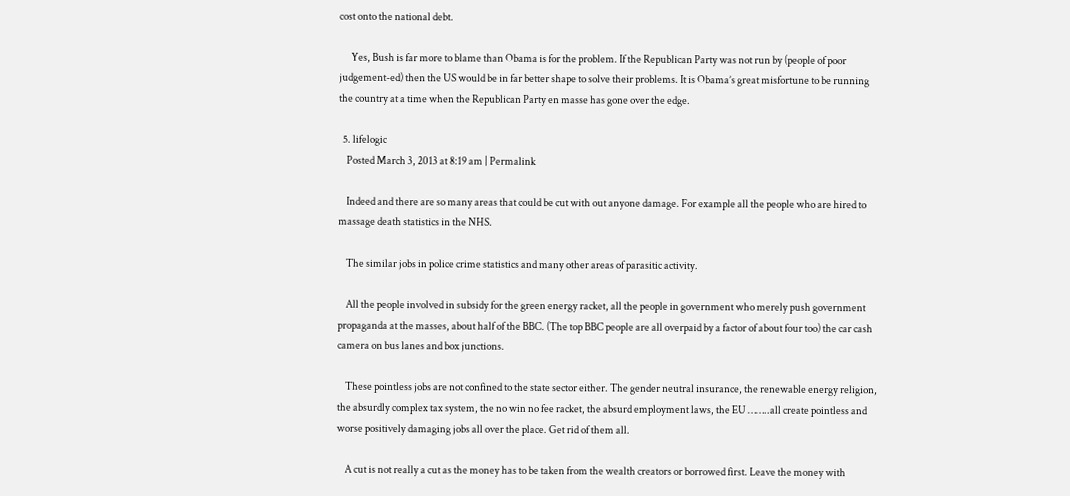cost onto the national debt.

      Yes, Bush is far more to blame than Obama is for the problem. If the Republican Party was not run by (people of poor judgement-ed) then the US would be in far better shape to solve their problems. It is Obama’s great misfortune to be running the country at a time when the Republican Party en masse has gone over the edge.

  5. lifelogic
    Posted March 3, 2013 at 8:19 am | Permalink

    Indeed and there are so many areas that could be cut with out anyone damage. For example all the people who are hired to massage death statistics in the NHS.

    The similar jobs in police crime statistics and many other areas of parasitic activity.

    All the people involved in subsidy for the green energy racket, all the people in government who merely push government propaganda at the masses, about half of the BBC. (The top BBC people are all overpaid by a factor of about four too) the car cash camera on bus lanes and box junctions.

    These pointless jobs are not confined to the state sector either. The gender neutral insurance, the renewable energy religion, the absurdly complex tax system, the no win no fee racket, the absurd employment laws, the EU ……..all create pointless and worse positively damaging jobs all over the place. Get rid of them all.

    A cut is not really a cut as the money has to be taken from the wealth creators or borrowed first. Leave the money with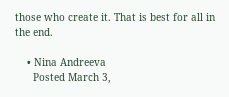those who create it. That is best for all in the end.

    • Nina Andreeva
      Posted March 3,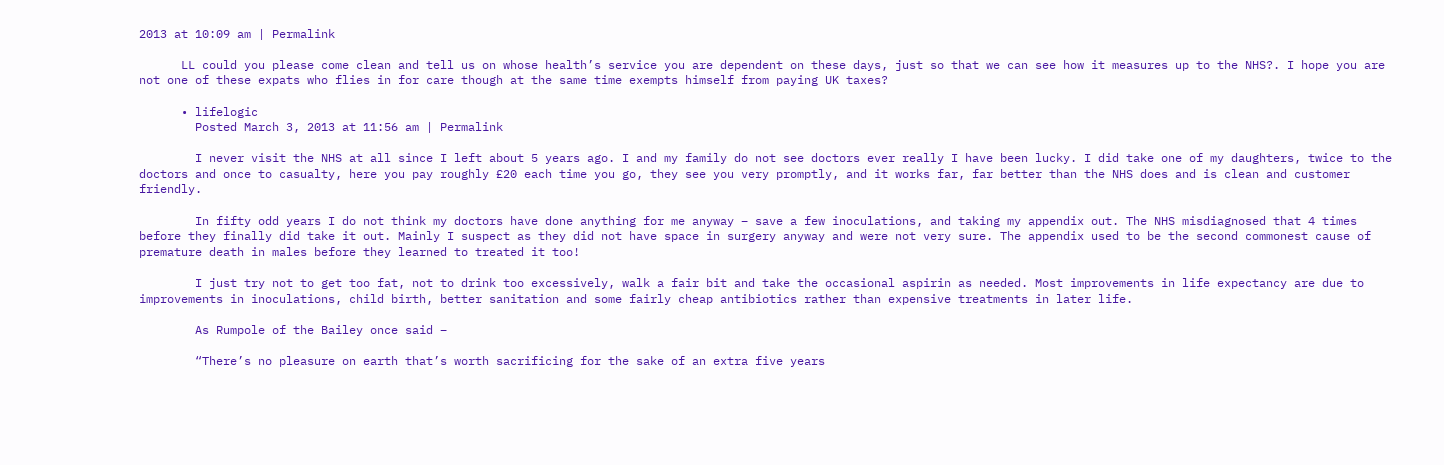2013 at 10:09 am | Permalink

      LL could you please come clean and tell us on whose health’s service you are dependent on these days, just so that we can see how it measures up to the NHS?. I hope you are not one of these expats who flies in for care though at the same time exempts himself from paying UK taxes?

      • lifelogic
        Posted March 3, 2013 at 11:56 am | Permalink

        I never visit the NHS at all since I left about 5 years ago. I and my family do not see doctors ever really I have been lucky. I did take one of my daughters, twice to the doctors and once to casualty, here you pay roughly £20 each time you go, they see you very promptly, and it works far, far better than the NHS does and is clean and customer friendly.

        In fifty odd years I do not think my doctors have done anything for me anyway – save a few inoculations, and taking my appendix out. The NHS misdiagnosed that 4 times before they finally did take it out. Mainly I suspect as they did not have space in surgery anyway and were not very sure. The appendix used to be the second commonest cause of premature death in males before they learned to treated it too!

        I just try not to get too fat, not to drink too excessively, walk a fair bit and take the occasional aspirin as needed. Most improvements in life expectancy are due to improvements in inoculations, child birth, better sanitation and some fairly cheap antibiotics rather than expensive treatments in later life.

        As Rumpole of the Bailey once said –

        “There’s no pleasure on earth that’s worth sacrificing for the sake of an extra five years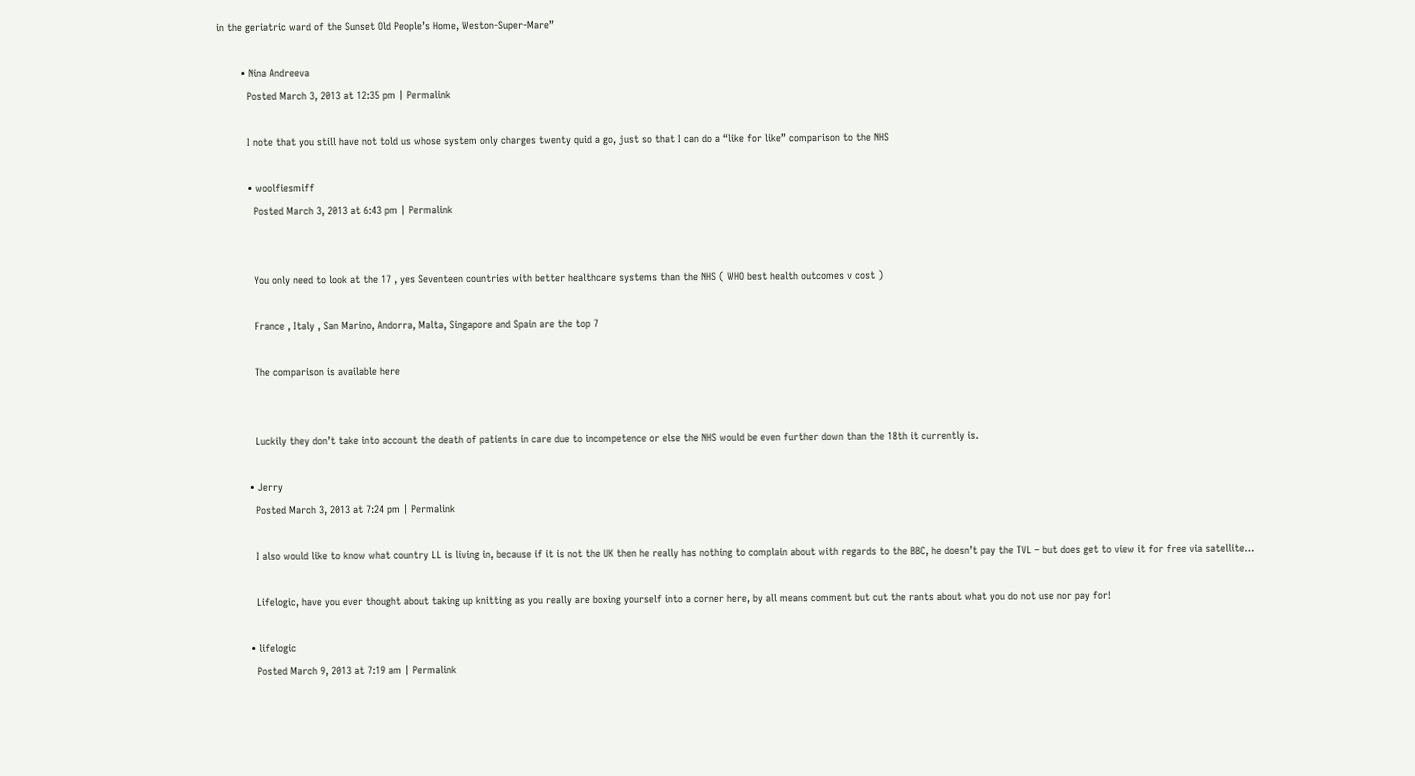in the geriatric ward of the Sunset Old People’s Home, Weston-Super-Mare”

        • Nina Andreeva
          Posted March 3, 2013 at 12:35 pm | Permalink

          I note that you still have not told us whose system only charges twenty quid a go, just so that I can do a “like for like” comparison to the NHS

          • woolfiesmiff
            Posted March 3, 2013 at 6:43 pm | Permalink


            You only need to look at the 17 , yes Seventeen countries with better healthcare systems than the NHS ( WHO best health outcomes v cost )

            France , Italy , San Marino, Andorra, Malta, Singapore and Spain are the top 7

            The comparison is available here


            Luckily they don’t take into account the death of patients in care due to incompetence or else the NHS would be even further down than the 18th it currently is.

          • Jerry
            Posted March 3, 2013 at 7:24 pm | Permalink

            I also would like to know what country LL is living in, because if it is not the UK then he really has nothing to complain about with regards to the BBC, he doesn’t pay the TVL – but does get to view it for free via satellite…

            Lifelogic, have you ever thought about taking up knitting as you really are boxing yourself into a corner here, by all means comment but cut the rants about what you do not use nor pay for!

          • lifelogic
            Posted March 9, 2013 at 7:19 am | Permalink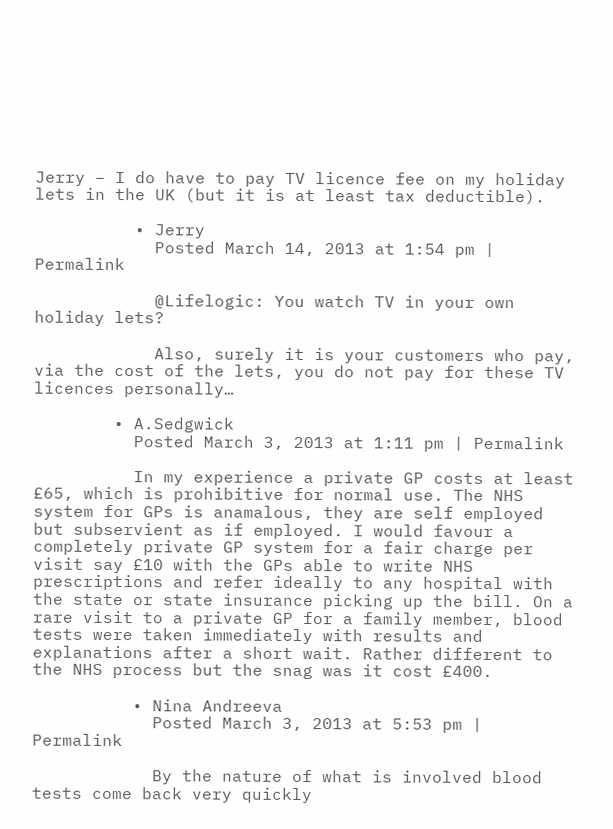Jerry – I do have to pay TV licence fee on my holiday lets in the UK (but it is at least tax deductible).

          • Jerry
            Posted March 14, 2013 at 1:54 pm | Permalink

            @Lifelogic: You watch TV in your own holiday lets?

            Also, surely it is your customers who pay, via the cost of the lets, you do not pay for these TV licences personally…

        • A.Sedgwick
          Posted March 3, 2013 at 1:11 pm | Permalink

          In my experience a private GP costs at least £65, which is prohibitive for normal use. The NHS system for GPs is anamalous, they are self employed but subservient as if employed. I would favour a completely private GP system for a fair charge per visit say £10 with the GPs able to write NHS prescriptions and refer ideally to any hospital with the state or state insurance picking up the bill. On a rare visit to a private GP for a family member, blood tests were taken immediately with results and explanations after a short wait. Rather different to the NHS process but the snag was it cost £400.

          • Nina Andreeva
            Posted March 3, 2013 at 5:53 pm | Permalink

            By the nature of what is involved blood tests come back very quickly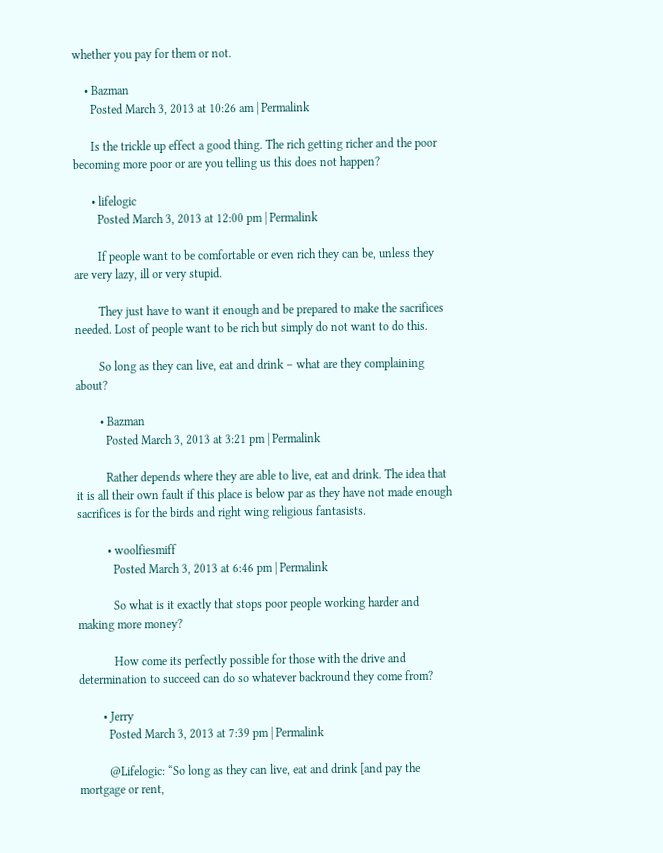whether you pay for them or not.

    • Bazman
      Posted March 3, 2013 at 10:26 am | Permalink

      Is the trickle up effect a good thing. The rich getting richer and the poor becoming more poor or are you telling us this does not happen?

      • lifelogic
        Posted March 3, 2013 at 12:00 pm | Permalink

        If people want to be comfortable or even rich they can be, unless they are very lazy, ill or very stupid.

        They just have to want it enough and be prepared to make the sacrifices needed. Lost of people want to be rich but simply do not want to do this.

        So long as they can live, eat and drink – what are they complaining about?

        • Bazman
          Posted March 3, 2013 at 3:21 pm | Permalink

          Rather depends where they are able to live, eat and drink. The idea that it is all their own fault if this place is below par as they have not made enough sacrifices is for the birds and right wing religious fantasists.

          • woolfiesmiff
            Posted March 3, 2013 at 6:46 pm | Permalink

            So what is it exactly that stops poor people working harder and making more money?

            How come its perfectly possible for those with the drive and determination to succeed can do so whatever backround they come from?

        • Jerry
          Posted March 3, 2013 at 7:39 pm | Permalink

          @Lifelogic: “So long as they can live, eat and drink [and pay the mortgage or rent,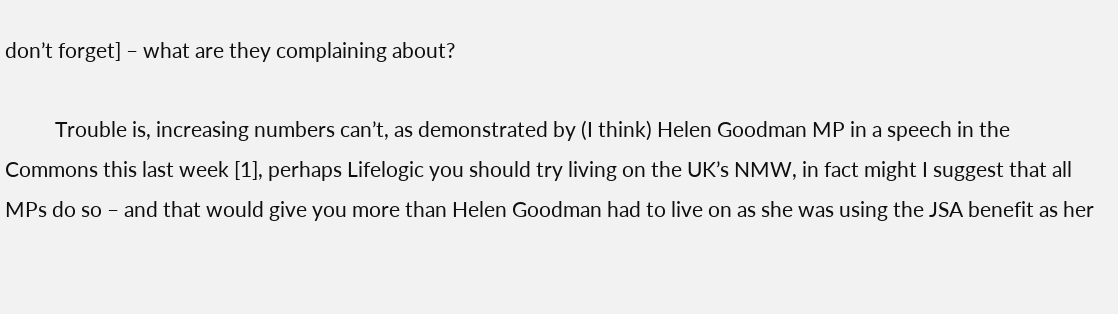don’t forget] – what are they complaining about?

          Trouble is, increasing numbers can’t, as demonstrated by (I think) Helen Goodman MP in a speech in the Commons this last week [1], perhaps Lifelogic you should try living on the UK’s NMW, in fact might I suggest that all MPs do so – and that would give you more than Helen Goodman had to live on as she was using the JSA benefit as her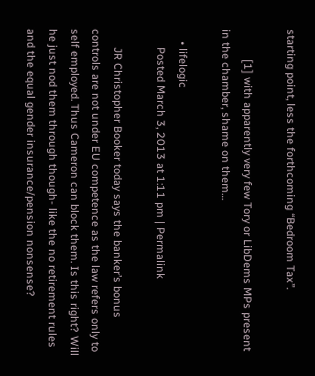starting point, less the forthcoming “Bedroom Tax”.

          [1] with apparently very few Tory or LibDems MPs present in the chamber, shame on them…

    • lifelogic
      Posted March 3, 2013 at 1:11 pm | Permalink

      JR Christopher Booker today says the banker’s bonus controls are not under EU competence as the law refers only to self employed. Thus Cameron can block them. Is this right? Will he just nod them through though- like the no retirement rules and the equal gender insurance/pension nonsense?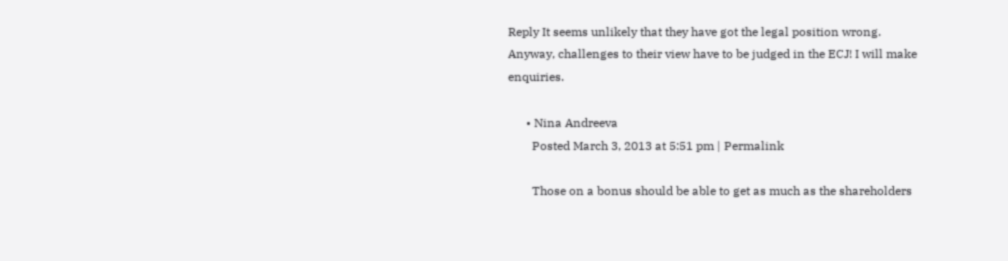Reply It seems unlikely that they have got the legal position wrong. Anyway, challenges to their view have to be judged in the ECJ! I will make enquiries.

      • Nina Andreeva
        Posted March 3, 2013 at 5:51 pm | Permalink

        Those on a bonus should be able to get as much as the shareholders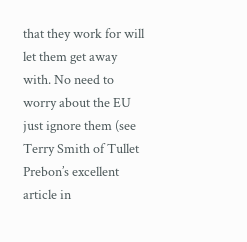that they work for will let them get away with. No need to worry about the EU just ignore them (see Terry Smith of Tullet Prebon’s excellent article in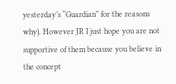yesterday’s “Guardian” for the reasons why). However JR I just hope you are not supportive of them because you believe in the concept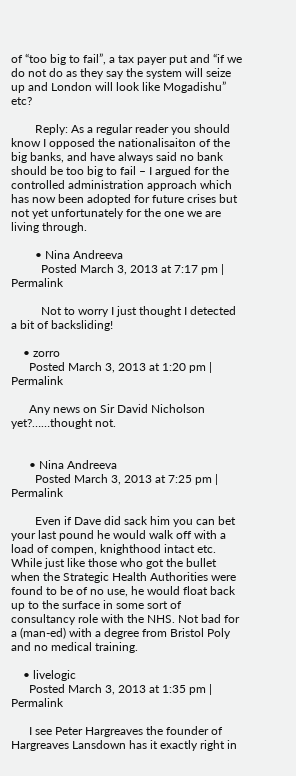of “too big to fail”, a tax payer put and “if we do not do as they say the system will seize up and London will look like Mogadishu” etc?

        Reply: As a regular reader you should know I opposed the nationalisaiton of the big banks, and have always said no bank should be too big to fail – I argued for the controlled administration approach which has now been adopted for future crises but not yet unfortunately for the one we are living through.

        • Nina Andreeva
          Posted March 3, 2013 at 7:17 pm | Permalink

          Not to worry I just thought I detected a bit of backsliding!

    • zorro
      Posted March 3, 2013 at 1:20 pm | Permalink

      Any news on Sir David Nicholson yet?……thought not.


      • Nina Andreeva
        Posted March 3, 2013 at 7:25 pm | Permalink

        Even if Dave did sack him you can bet your last pound he would walk off with a load of compen, knighthood intact etc. While just like those who got the bullet when the Strategic Health Authorities were found to be of no use, he would float back up to the surface in some sort of consultancy role with the NHS. Not bad for a (man-ed) with a degree from Bristol Poly and no medical training.

    • livelogic
      Posted March 3, 2013 at 1:35 pm | Permalink

      I see Peter Hargreaves the founder of Hargreaves Lansdown has it exactly right in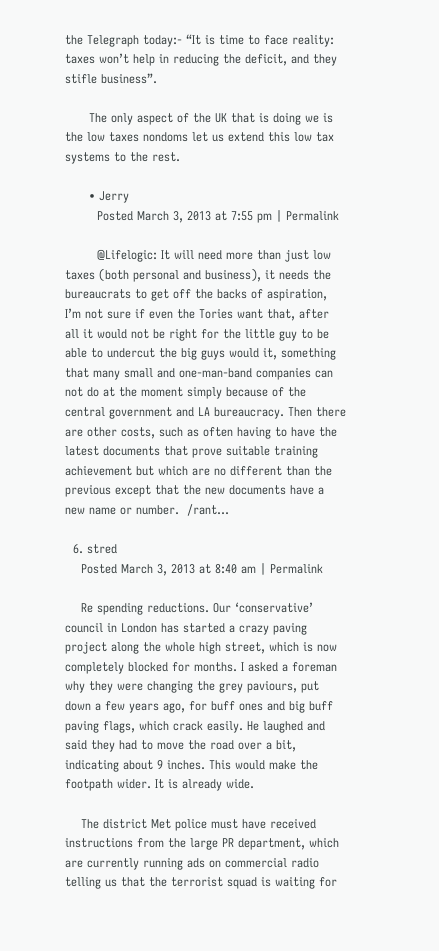the Telegraph today:- “It is time to face reality: taxes won’t help in reducing the deficit, and they stifle business”.

      The only aspect of the UK that is doing we is the low taxes nondoms let us extend this low tax systems to the rest.

      • Jerry
        Posted March 3, 2013 at 7:55 pm | Permalink

        @Lifelogic: It will need more than just low taxes (both personal and business), it needs the bureaucrats to get off the backs of aspiration, I’m not sure if even the Tories want that, after all it would not be right for the little guy to be able to undercut the big guys would it, something that many small and one-man-band companies can not do at the moment simply because of the central government and LA bureaucracy. Then there are other costs, such as often having to have the latest documents that prove suitable training achievement but which are no different than the previous except that the new documents have a new name or number.  /rant…

  6. stred
    Posted March 3, 2013 at 8:40 am | Permalink

    Re spending reductions. Our ‘conservative’ council in London has started a crazy paving project along the whole high street, which is now completely blocked for months. I asked a foreman why they were changing the grey paviours, put down a few years ago, for buff ones and big buff paving flags, which crack easily. He laughed and said they had to move the road over a bit, indicating about 9 inches. This would make the footpath wider. It is already wide.

    The district Met police must have received instructions from the large PR department, which are currently running ads on commercial radio telling us that the terrorist squad is waiting for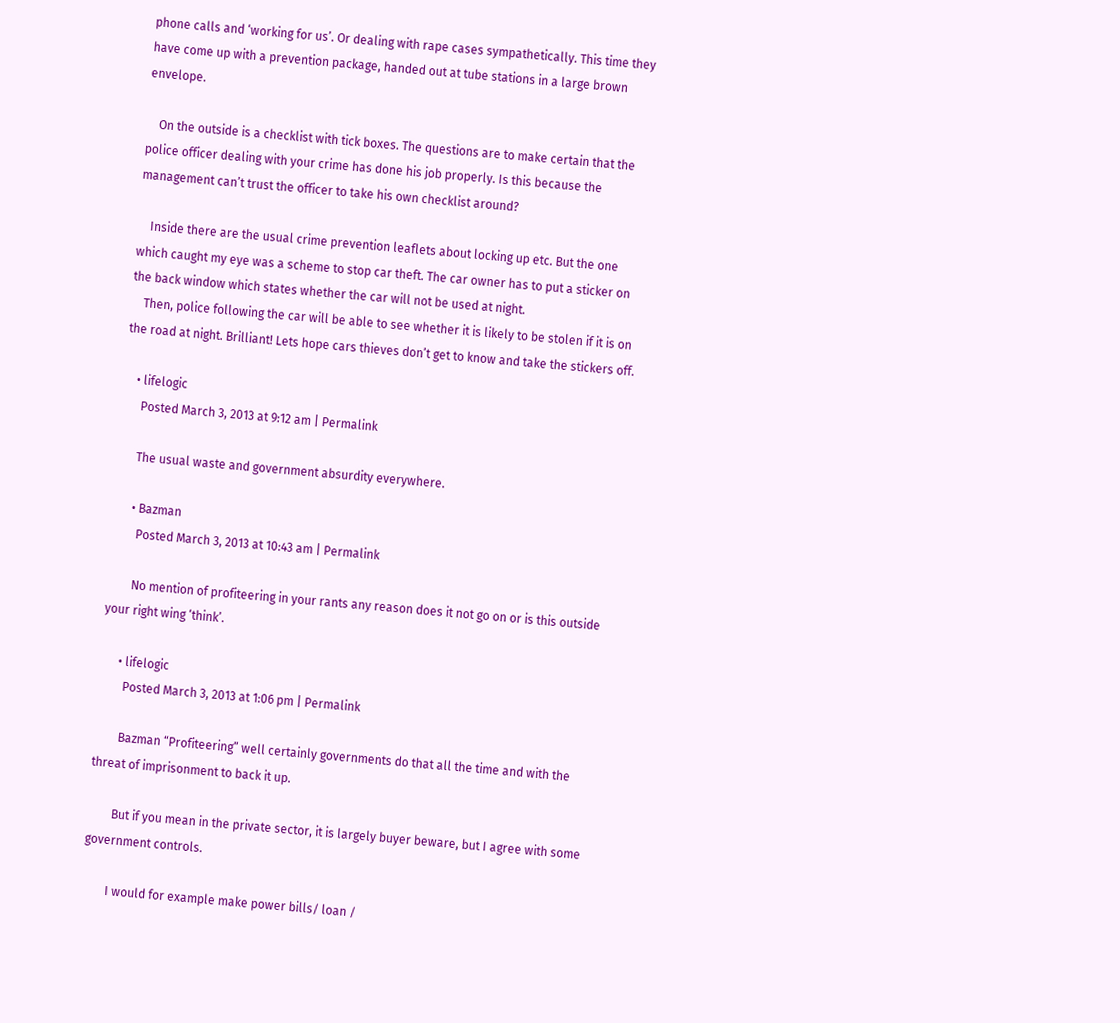phone calls and ‘working for us’. Or dealing with rape cases sympathetically. This time they have come up with a prevention package, handed out at tube stations in a large brown envelope.

    On the outside is a checklist with tick boxes. The questions are to make certain that the police officer dealing with your crime has done his job properly. Is this because the management can’t trust the officer to take his own checklist around?

    Inside there are the usual crime prevention leaflets about locking up etc. But the one which caught my eye was a scheme to stop car theft. The car owner has to put a sticker on the back window which states whether the car will not be used at night.
    Then, police following the car will be able to see whether it is likely to be stolen if it is on the road at night. Brilliant! Lets hope cars thieves don’t get to know and take the stickers off.

    • lifelogic
      Posted March 3, 2013 at 9:12 am | Permalink

      The usual waste and government absurdity everywhere.

      • Bazman
        Posted March 3, 2013 at 10:43 am | Permalink

        No mention of profiteering in your rants any reason does it not go on or is this outside your right wing ‘think’.

      • lifelogic
        Posted March 3, 2013 at 1:06 pm | Permalink

        Bazman “Profiteering” well certainly governments do that all the time and with the threat of imprisonment to back it up.

        But if you mean in the private sector, it is largely buyer beware, but I agree with some government controls.

        I would for example make power bills/ loan /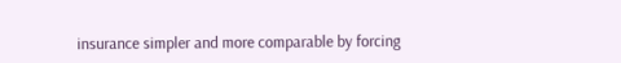insurance simpler and more comparable by forcing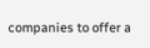companies to offer a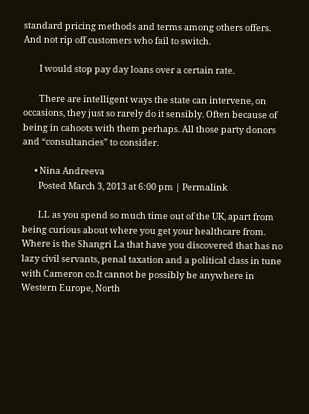standard pricing methods and terms among others offers. And not rip off customers who fail to switch.

        I would stop pay day loans over a certain rate.

        There are intelligent ways the state can intervene, on occasions, they just so rarely do it sensibly. Often because of being in cahoots with them perhaps. All those party donors and “consultancies” to consider.

      • Nina Andreeva
        Posted March 3, 2013 at 6:00 pm | Permalink

        LL as you spend so much time out of the UK, apart from being curious about where you get your healthcare from. Where is the Shangri La that have you discovered that has no lazy civil servants, penal taxation and a political class in tune with Cameron co.It cannot be possibly be anywhere in Western Europe, North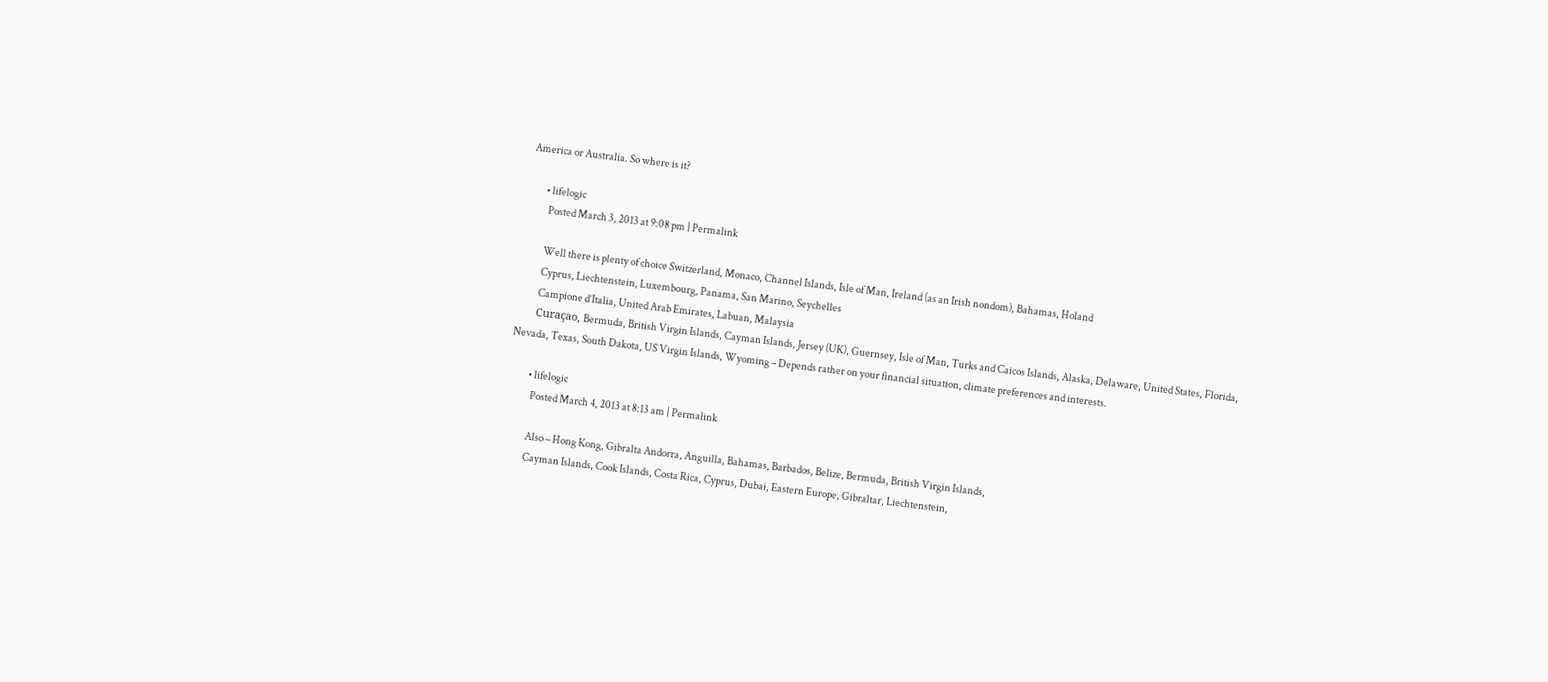America or Australia. So where is it?

        • lifelogic
          Posted March 3, 2013 at 9:08 pm | Permalink

          Well there is plenty of choice Switzerland, Monaco, Channel Islands, Isle of Man, Ireland (as an Irish nondom), Bahamas, Holand
          Cyprus, Liechtenstein, Luxembourg, Panama, San Marino, Seychelles
          Campione d’Italia, United Arab Emirates, Labuan, Malaysia
          Curaçao, Bermuda, British Virgin Islands, Cayman Islands, Jersey (UK), Guernsey, Isle of Man, Turks and Caicos Islands, Alaska, Delaware, United States, Florida, Nevada, Texas, South Dakota, US Virgin Islands, Wyoming – Depends rather on your financial situation, climate preferences and interests.

          • lifelogic
            Posted March 4, 2013 at 8:13 am | Permalink

            Also – Hong Kong, Gibralta Andorra, Anguilla, Bahamas, Barbados, Belize, Bermuda, British Virgin Islands,
            Cayman Islands, Cook Islands, Costa Rica, Cyprus, Dubai, Eastern Europe, Gibraltar, Liechtenstein,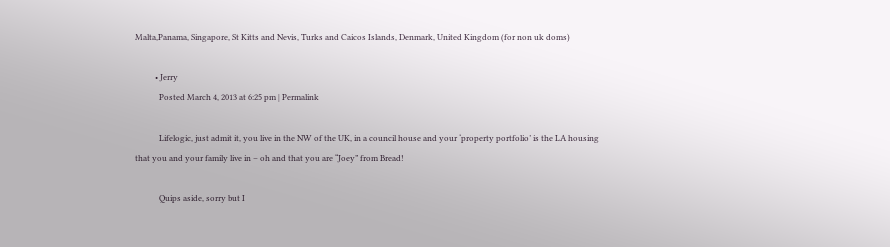Malta,Panama, Singapore, St Kitts and Nevis, Turks and Caicos Islands, Denmark, United Kingdom (for non uk doms)

          • Jerry
            Posted March 4, 2013 at 6:25 pm | Permalink

            Lifelogic, just admit it, you live in the NW of the UK, in a council house and your ‘property portfolio’ is the LA housing that you and your family live in – oh and that you are “Joey” from Bread!

            Quips aside, sorry but I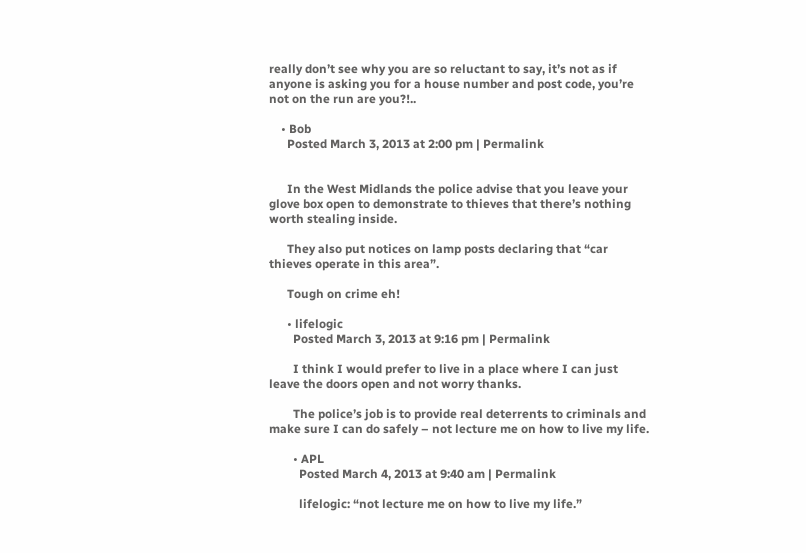really don’t see why you are so reluctant to say, it’s not as if anyone is asking you for a house number and post code, you’re not on the run are you?!..

    • Bob
      Posted March 3, 2013 at 2:00 pm | Permalink


      In the West Midlands the police advise that you leave your glove box open to demonstrate to thieves that there’s nothing worth stealing inside.

      They also put notices on lamp posts declaring that “car thieves operate in this area”.

      Tough on crime eh!

      • lifelogic
        Posted March 3, 2013 at 9:16 pm | Permalink

        I think I would prefer to live in a place where I can just leave the doors open and not worry thanks.

        The police’s job is to provide real deterrents to criminals and make sure I can do safely – not lecture me on how to live my life.

        • APL
          Posted March 4, 2013 at 9:40 am | Permalink

          lifelogic: “not lecture me on how to live my life.”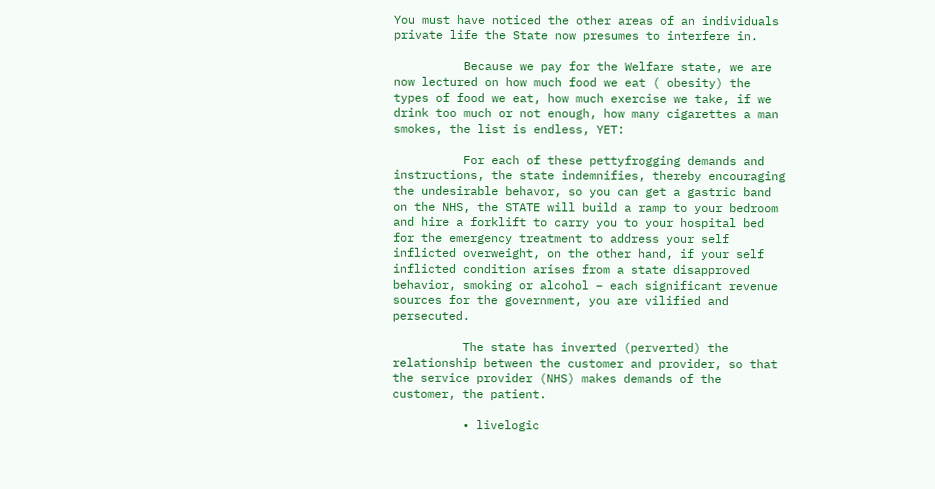You must have noticed the other areas of an individuals private life the State now presumes to interfere in.

          Because we pay for the Welfare state, we are now lectured on how much food we eat ( obesity) the types of food we eat, how much exercise we take, if we drink too much or not enough, how many cigarettes a man smokes, the list is endless, YET:

          For each of these pettyfrogging demands and instructions, the state indemnifies, thereby encouraging the undesirable behavor, so you can get a gastric band on the NHS, the STATE will build a ramp to your bedroom and hire a forklift to carry you to your hospital bed for the emergency treatment to address your self inflicted overweight, on the other hand, if your self inflicted condition arises from a state disapproved behavior, smoking or alcohol – each significant revenue sources for the government, you are vilified and persecuted.

          The state has inverted (perverted) the relationship between the customer and provider, so that the service provider (NHS) makes demands of the customer, the patient.

          • livelogic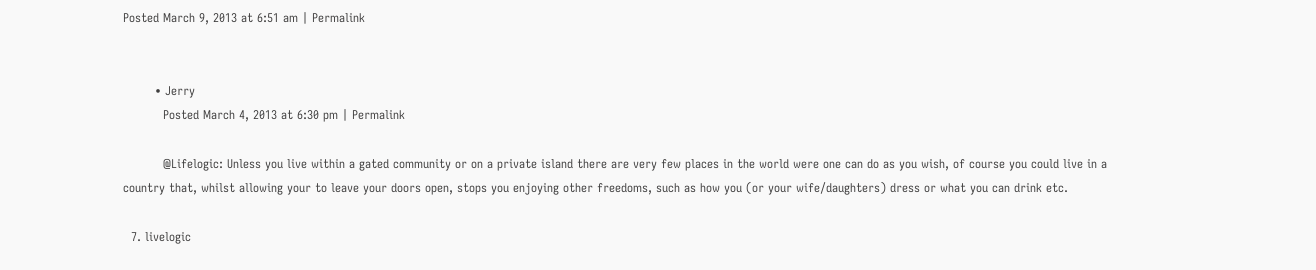Posted March 9, 2013 at 6:51 am | Permalink


        • Jerry
          Posted March 4, 2013 at 6:30 pm | Permalink

          @Lifelogic: Unless you live within a gated community or on a private island there are very few places in the world were one can do as you wish, of course you could live in a country that, whilst allowing your to leave your doors open, stops you enjoying other freedoms, such as how you (or your wife/daughters) dress or what you can drink etc.

  7. livelogic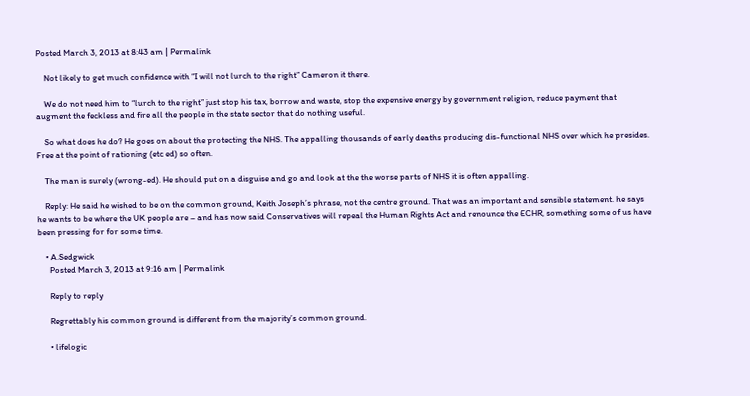Posted March 3, 2013 at 8:43 am | Permalink

    Not likely to get much confidence with “I will not lurch to the right” Cameron it there.

    We do not need him to “lurch to the right” just stop his tax, borrow and waste, stop the expensive energy by government religion, reduce payment that augment the feckless and fire all the people in the state sector that do nothing useful.

    So what does he do? He goes on about the protecting the NHS. The appalling thousands of early deaths producing dis-functional NHS over which he presides. Free at the point of rationing (etc ed) so often.

    The man is surely (wrong-ed). He should put on a disguise and go and look at the the worse parts of NHS it is often appalling.

    Reply: He said he wished to be on the common ground, Keith Joseph’s phrase, not the centre ground. That was an important and sensible statement. he says he wants to be where the UK people are – and has now said Conservatives will repeal the Human Rights Act and renounce the ECHR, something some of us have been pressing for for some time.

    • A.Sedgwick
      Posted March 3, 2013 at 9:16 am | Permalink

      Reply to reply

      Regrettably his common ground is different from the majority’s common ground.

      • lifelogic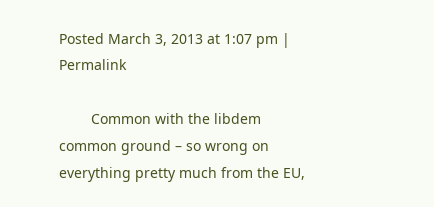Posted March 3, 2013 at 1:07 pm | Permalink

        Common with the libdem common ground – so wrong on everything pretty much from the EU,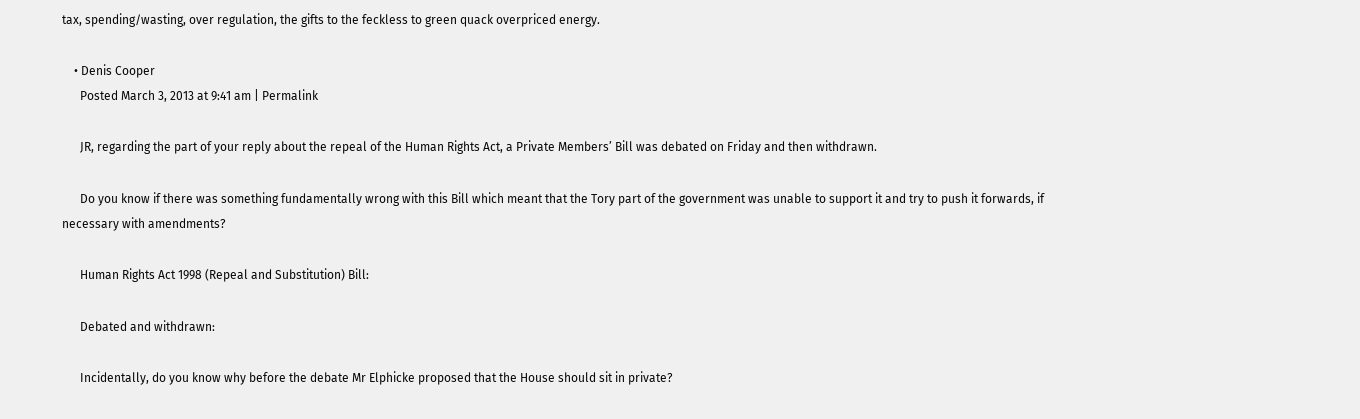tax, spending/wasting, over regulation, the gifts to the feckless to green quack overpriced energy.

    • Denis Cooper
      Posted March 3, 2013 at 9:41 am | Permalink

      JR, regarding the part of your reply about the repeal of the Human Rights Act, a Private Members’ Bill was debated on Friday and then withdrawn.

      Do you know if there was something fundamentally wrong with this Bill which meant that the Tory part of the government was unable to support it and try to push it forwards, if necessary with amendments?

      Human Rights Act 1998 (Repeal and Substitution) Bill:

      Debated and withdrawn:

      Incidentally, do you know why before the debate Mr Elphicke proposed that the House should sit in private?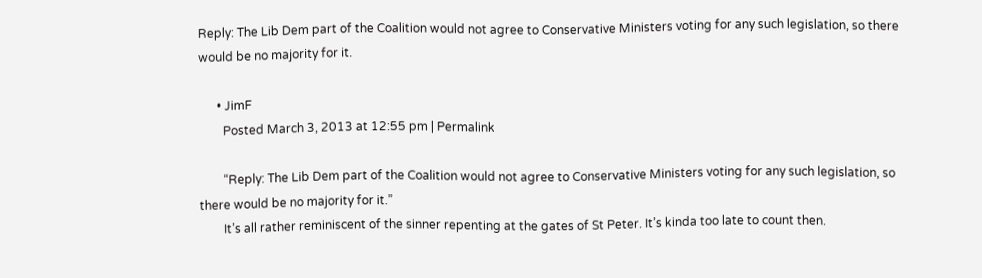Reply: The Lib Dem part of the Coalition would not agree to Conservative Ministers voting for any such legislation, so there would be no majority for it.

      • JimF
        Posted March 3, 2013 at 12:55 pm | Permalink

        “Reply: The Lib Dem part of the Coalition would not agree to Conservative Ministers voting for any such legislation, so there would be no majority for it.”
        It’s all rather reminiscent of the sinner repenting at the gates of St Peter. It’s kinda too late to count then.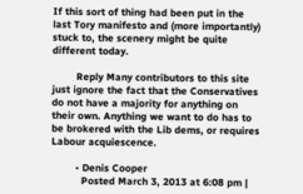If this sort of thing had been put in the last Tory manifesto and (more importantly) stuck to, the scenery might be quite different today.

        Reply Many contributors to this site just ignore the fact that the Conservatives do not have a majority for anything on their own. Anything we want to do has to be brokered with the Lib dems, or requires Labour acquiescence.

        • Denis Cooper
          Posted March 3, 2013 at 6:08 pm |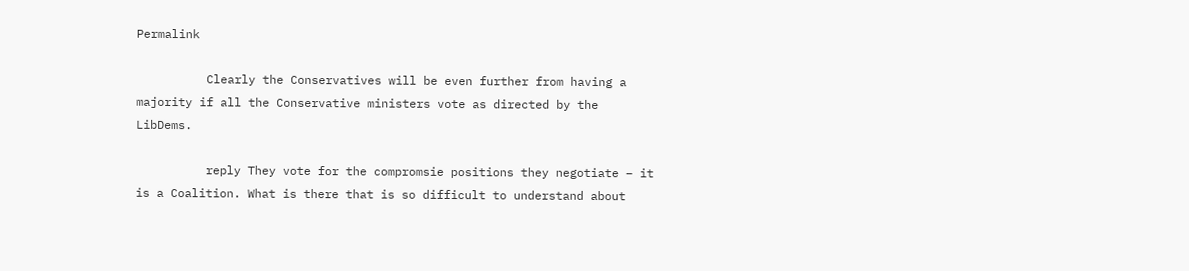Permalink

          Clearly the Conservatives will be even further from having a majority if all the Conservative ministers vote as directed by the LibDems.

          reply They vote for the compromsie positions they negotiate – it is a Coalition. What is there that is so difficult to understand about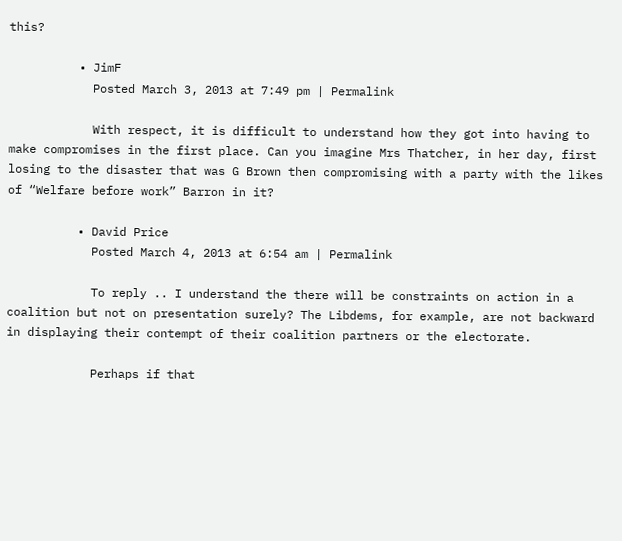this?

          • JimF
            Posted March 3, 2013 at 7:49 pm | Permalink

            With respect, it is difficult to understand how they got into having to make compromises in the first place. Can you imagine Mrs Thatcher, in her day, first losing to the disaster that was G Brown then compromising with a party with the likes of “Welfare before work” Barron in it?

          • David Price
            Posted March 4, 2013 at 6:54 am | Permalink

            To reply .. I understand the there will be constraints on action in a coalition but not on presentation surely? The Libdems, for example, are not backward in displaying their contempt of their coalition partners or the electorate.

            Perhaps if that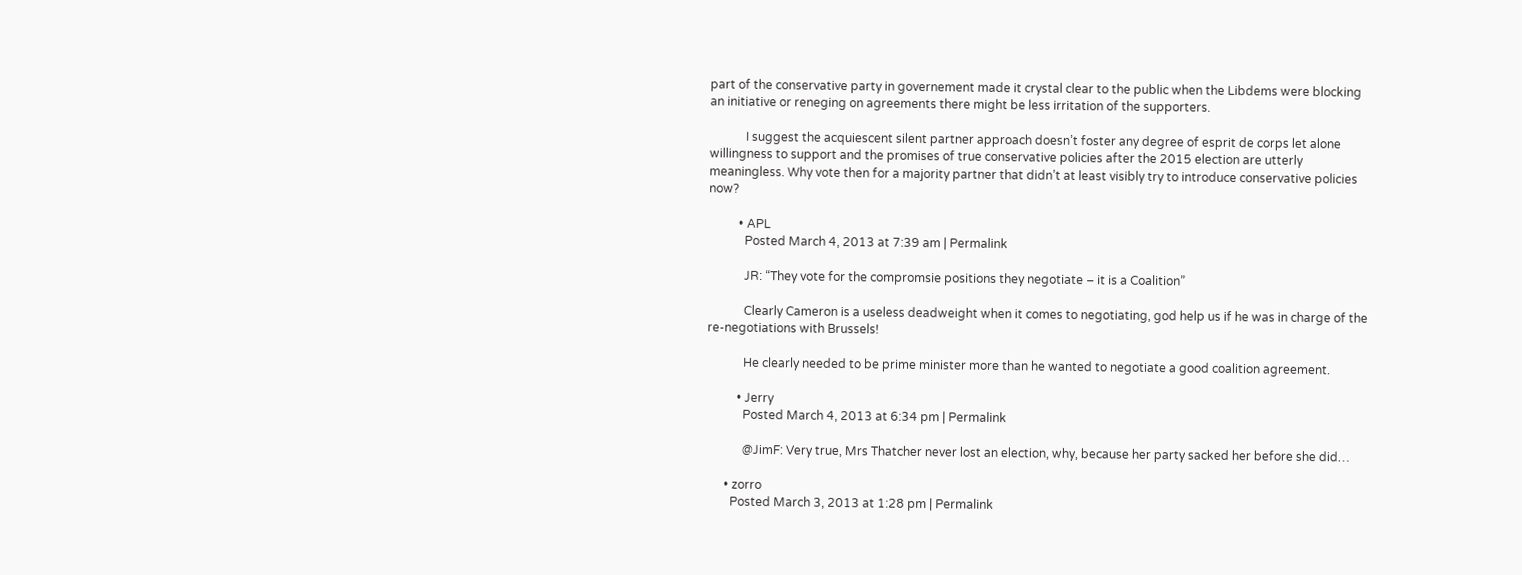part of the conservative party in governement made it crystal clear to the public when the Libdems were blocking an initiative or reneging on agreements there might be less irritation of the supporters.

            I suggest the acquiescent silent partner approach doesn’t foster any degree of esprit de corps let alone willingness to support and the promises of true conservative policies after the 2015 election are utterly meaningless. Why vote then for a majority partner that didn’t at least visibly try to introduce conservative policies now?

          • APL
            Posted March 4, 2013 at 7:39 am | Permalink

            JR: “They vote for the compromsie positions they negotiate – it is a Coalition”

            Clearly Cameron is a useless deadweight when it comes to negotiating, god help us if he was in charge of the re-negotiations with Brussels!

            He clearly needed to be prime minister more than he wanted to negotiate a good coalition agreement.

          • Jerry
            Posted March 4, 2013 at 6:34 pm | Permalink

            @JimF: Very true, Mrs Thatcher never lost an election, why, because her party sacked her before she did…

      • zorro
        Posted March 3, 2013 at 1:28 pm | Permalink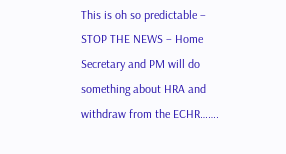This is oh so predictable – STOP THE NEWS – Home Secretary and PM will do something about HRA and withdraw from the ECHR…….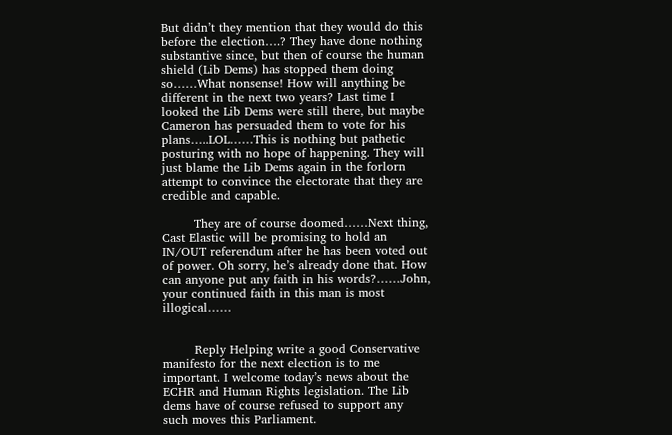But didn’t they mention that they would do this before the election….? They have done nothing substantive since, but then of course the human shield (Lib Dems) has stopped them doing so……What nonsense! How will anything be different in the next two years? Last time I looked the Lib Dems were still there, but maybe Cameron has persuaded them to vote for his plans…..LOL……This is nothing but pathetic posturing with no hope of happening. They will just blame the Lib Dems again in the forlorn attempt to convince the electorate that they are credible and capable.

        They are of course doomed……Next thing, Cast Elastic will be promising to hold an IN/OUT referendum after he has been voted out of power. Oh sorry, he’s already done that. How can anyone put any faith in his words?……John, your continued faith in this man is most illogical……


        Reply Helping write a good Conservative manifesto for the next election is to me important. I welcome today’s news about the ECHR and Human Rights legislation. The Lib dems have of course refused to support any such moves this Parliament.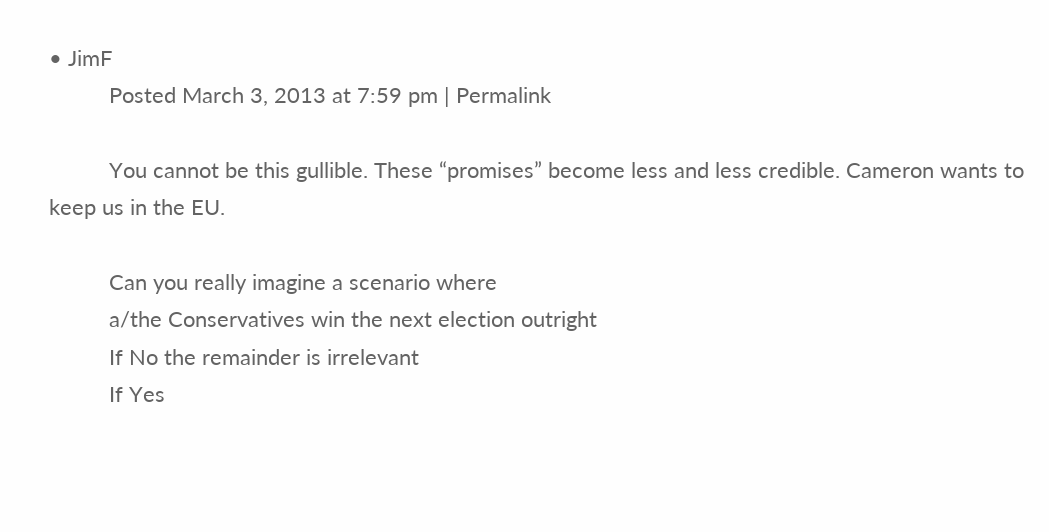• JimF
          Posted March 3, 2013 at 7:59 pm | Permalink

          You cannot be this gullible. These “promises” become less and less credible. Cameron wants to keep us in the EU.

          Can you really imagine a scenario where
          a/the Conservatives win the next election outright
          If No the remainder is irrelevant
          If Yes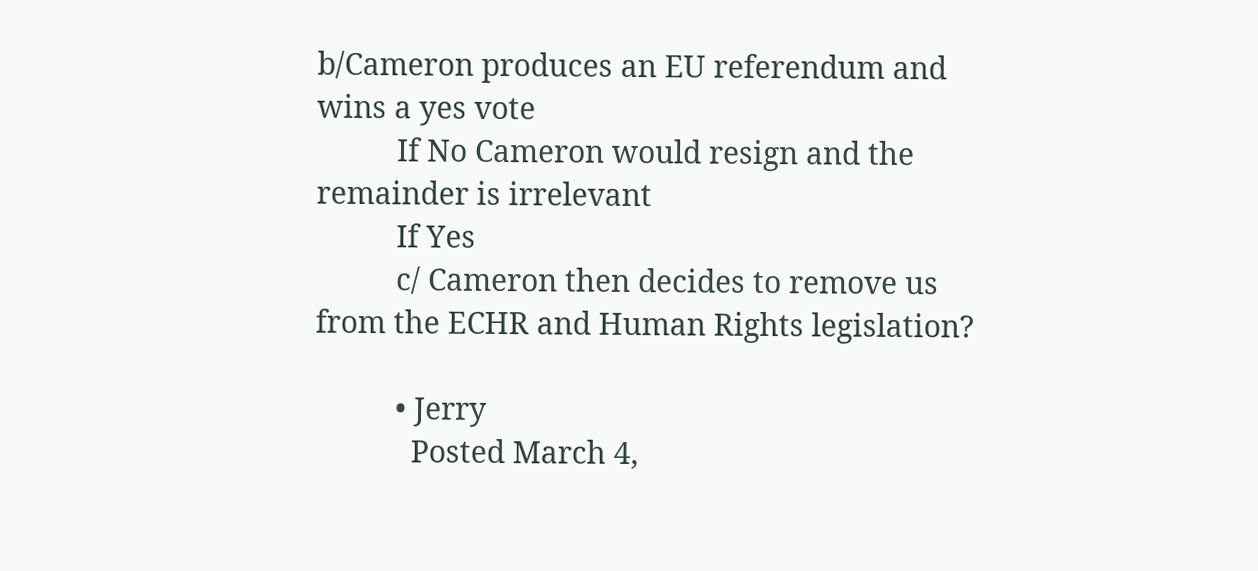b/Cameron produces an EU referendum and wins a yes vote
          If No Cameron would resign and the remainder is irrelevant
          If Yes
          c/ Cameron then decides to remove us from the ECHR and Human Rights legislation?

          • Jerry
            Posted March 4,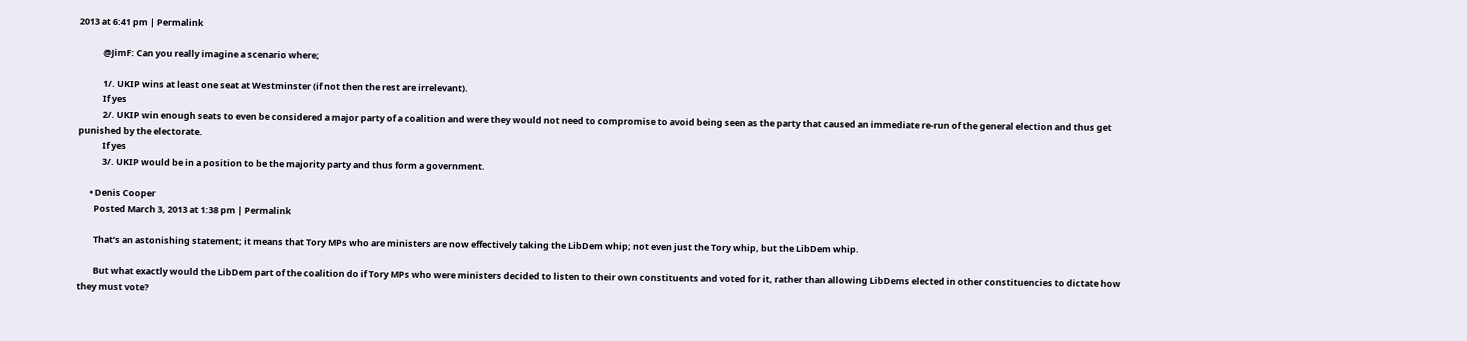2013 at 6:41 pm | Permalink

            @JimF: Can you really imagine a scenario where;

            1/. UKIP wins at least one seat at Westminster (if not then the rest are irrelevant).
            If yes
            2/. UKIP win enough seats to even be considered a major party of a coalition and were they would not need to compromise to avoid being seen as the party that caused an immediate re-run of the general election and thus get punished by the electorate.
            If yes
            3/. UKIP would be in a position to be the majority party and thus form a government.

      • Denis Cooper
        Posted March 3, 2013 at 1:38 pm | Permalink

        That’s an astonishing statement; it means that Tory MPs who are ministers are now effectively taking the LibDem whip; not even just the Tory whip, but the LibDem whip.

        But what exactly would the LibDem part of the coalition do if Tory MPs who were ministers decided to listen to their own constituents and voted for it, rather than allowing LibDems elected in other constituencies to dictate how they must vote?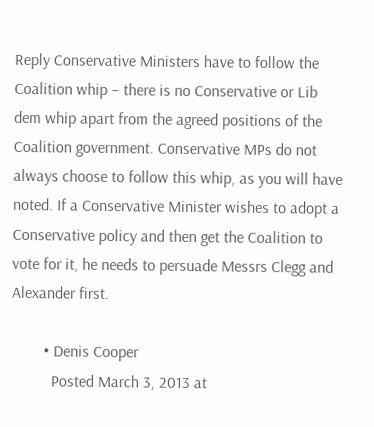Reply Conservative Ministers have to follow the Coalition whip – there is no Conservative or Lib dem whip apart from the agreed positions of the Coalition government. Conservative MPs do not always choose to follow this whip, as you will have noted. If a Conservative Minister wishes to adopt a Conservative policy and then get the Coalition to vote for it, he needs to persuade Messrs Clegg and Alexander first.

        • Denis Cooper
          Posted March 3, 2013 at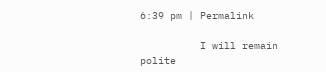6:39 pm | Permalink

          I will remain polite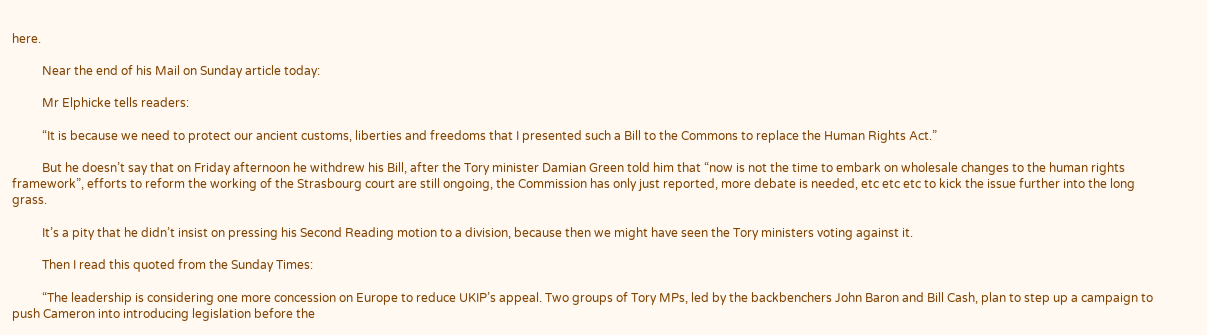here.

          Near the end of his Mail on Sunday article today:

          Mr Elphicke tells readers:

          “It is because we need to protect our ancient customs, liberties and freedoms that I presented such a Bill to the Commons to replace the Human Rights Act.”

          But he doesn’t say that on Friday afternoon he withdrew his Bill, after the Tory minister Damian Green told him that “now is not the time to embark on wholesale changes to the human rights framework”, efforts to reform the working of the Strasbourg court are still ongoing, the Commission has only just reported, more debate is needed, etc etc etc to kick the issue further into the long grass.

          It’s a pity that he didn’t insist on pressing his Second Reading motion to a division, because then we might have seen the Tory ministers voting against it.

          Then I read this quoted from the Sunday Times:

          “The leadership is considering one more concession on Europe to reduce UKIP’s appeal. Two groups of Tory MPs, led by the backbenchers John Baron and Bill Cash, plan to step up a campaign to push Cameron into introducing legislation before the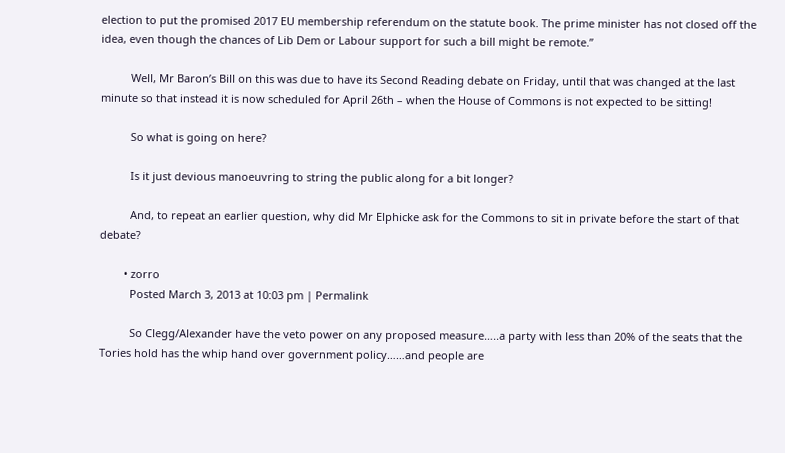election to put the promised 2017 EU membership referendum on the statute book. The prime minister has not closed off the idea, even though the chances of Lib Dem or Labour support for such a bill might be remote.”

          Well, Mr Baron’s Bill on this was due to have its Second Reading debate on Friday, until that was changed at the last minute so that instead it is now scheduled for April 26th – when the House of Commons is not expected to be sitting!

          So what is going on here?

          Is it just devious manoeuvring to string the public along for a bit longer?

          And, to repeat an earlier question, why did Mr Elphicke ask for the Commons to sit in private before the start of that debate?

        • zorro
          Posted March 3, 2013 at 10:03 pm | Permalink

          So Clegg/Alexander have the veto power on any proposed measure…..a party with less than 20% of the seats that the Tories hold has the whip hand over government policy……and people are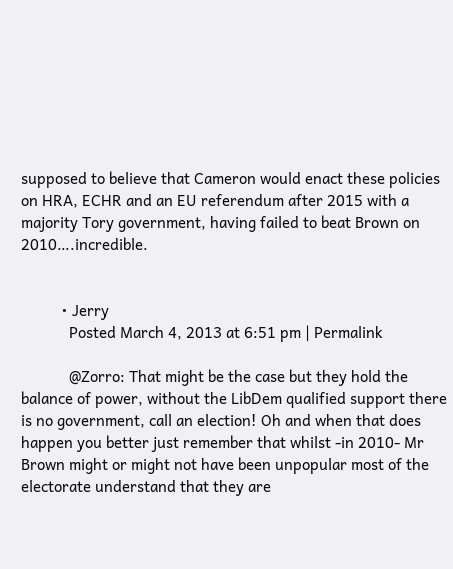supposed to believe that Cameron would enact these policies on HRA, ECHR and an EU referendum after 2015 with a majority Tory government, having failed to beat Brown on 2010….incredible.


          • Jerry
            Posted March 4, 2013 at 6:51 pm | Permalink

            @Zorro: That might be the case but they hold the balance of power, without the LibDem qualified support there is no government, call an election! Oh and when that does happen you better just remember that whilst -in 2010- Mr Brown might or might not have been unpopular most of the electorate understand that they are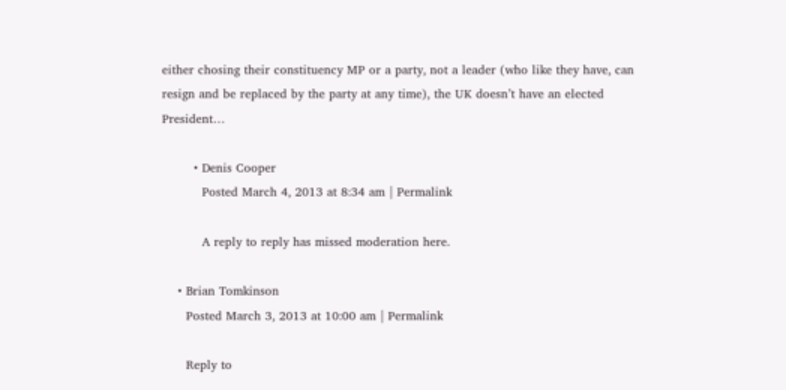either chosing their constituency MP or a party, not a leader (who like they have, can resign and be replaced by the party at any time), the UK doesn’t have an elected President…

        • Denis Cooper
          Posted March 4, 2013 at 8:34 am | Permalink

          A reply to reply has missed moderation here.

    • Brian Tomkinson
      Posted March 3, 2013 at 10:00 am | Permalink

      Reply to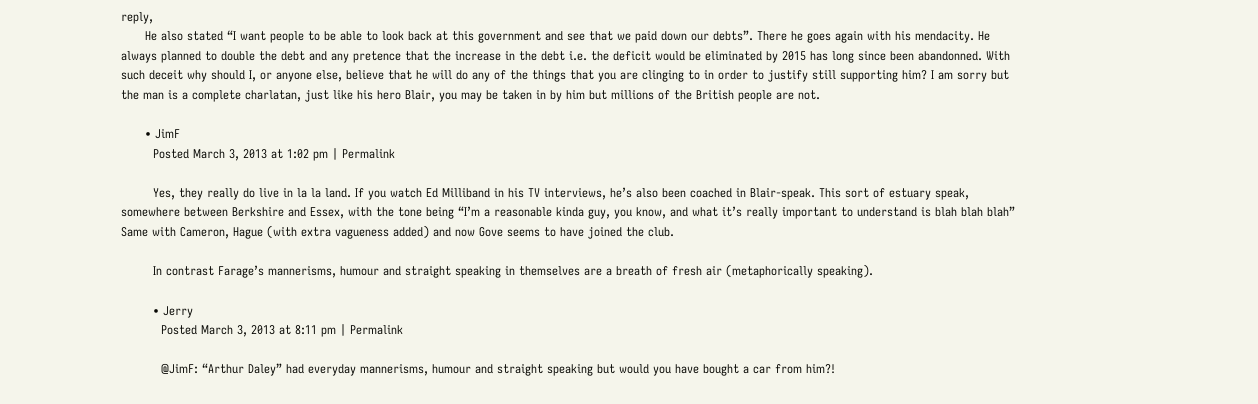reply,
      He also stated “I want people to be able to look back at this government and see that we paid down our debts”. There he goes again with his mendacity. He always planned to double the debt and any pretence that the increase in the debt i.e. the deficit would be eliminated by 2015 has long since been abandonned. With such deceit why should I, or anyone else, believe that he will do any of the things that you are clinging to in order to justify still supporting him? I am sorry but the man is a complete charlatan, just like his hero Blair, you may be taken in by him but millions of the British people are not.

      • JimF
        Posted March 3, 2013 at 1:02 pm | Permalink

        Yes, they really do live in la la land. If you watch Ed Milliband in his TV interviews, he’s also been coached in Blair-speak. This sort of estuary speak, somewhere between Berkshire and Essex, with the tone being “I’m a reasonable kinda guy, you know, and what it’s really important to understand is blah blah blah” Same with Cameron, Hague (with extra vagueness added) and now Gove seems to have joined the club.

        In contrast Farage’s mannerisms, humour and straight speaking in themselves are a breath of fresh air (metaphorically speaking).

        • Jerry
          Posted March 3, 2013 at 8:11 pm | Permalink

          @JimF: “Arthur Daley” had everyday mannerisms, humour and straight speaking but would you have bought a car from him?!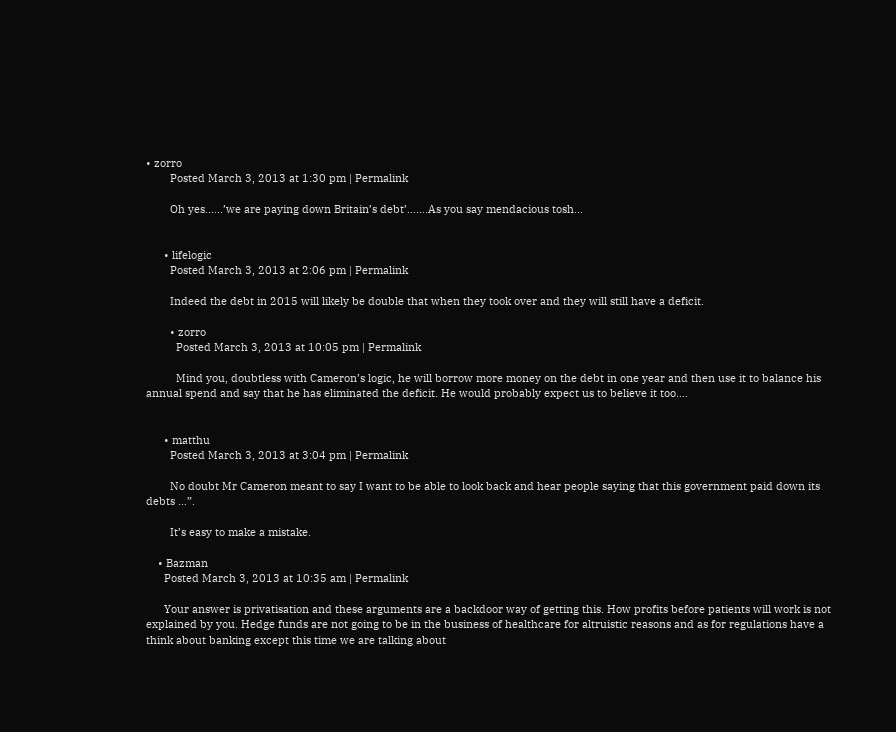• zorro
        Posted March 3, 2013 at 1:30 pm | Permalink

        Oh yes……’we are paying down Britain’s debt’…….As you say mendacious tosh…


      • lifelogic
        Posted March 3, 2013 at 2:06 pm | Permalink

        Indeed the debt in 2015 will likely be double that when they took over and they will still have a deficit.

        • zorro
          Posted March 3, 2013 at 10:05 pm | Permalink

          Mind you, doubtless with Cameron’s logic, he will borrow more money on the debt in one year and then use it to balance his annual spend and say that he has eliminated the deficit. He would probably expect us to believe it too….


      • matthu
        Posted March 3, 2013 at 3:04 pm | Permalink

        No doubt Mr Cameron meant to say I want to be able to look back and hear people saying that this government paid down its debts …”.

        It’s easy to make a mistake.

    • Bazman
      Posted March 3, 2013 at 10:35 am | Permalink

      Your answer is privatisation and these arguments are a backdoor way of getting this. How profits before patients will work is not explained by you. Hedge funds are not going to be in the business of healthcare for altruistic reasons and as for regulations have a think about banking except this time we are talking about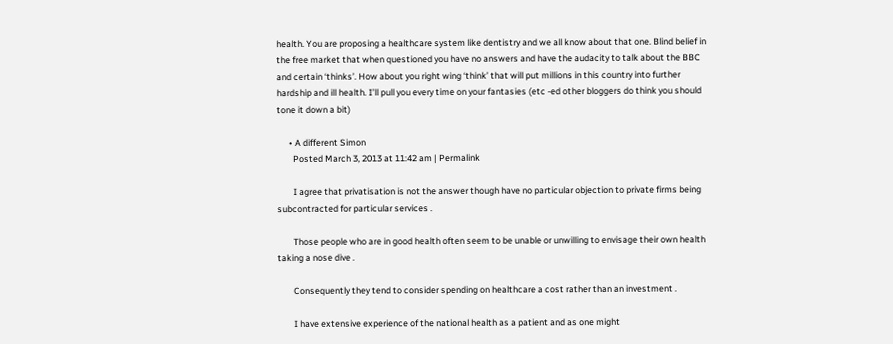health. You are proposing a healthcare system like dentistry and we all know about that one. Blind belief in the free market that when questioned you have no answers and have the audacity to talk about the BBC and certain ‘thinks’. How about you right wing ‘think’ that will put millions in this country into further hardship and ill health. I’ll pull you every time on your fantasies (etc -ed other bloggers do think you should tone it down a bit)

      • A different Simon
        Posted March 3, 2013 at 11:42 am | Permalink

        I agree that privatisation is not the answer though have no particular objection to private firms being subcontracted for particular services .

        Those people who are in good health often seem to be unable or unwilling to envisage their own health taking a nose dive .

        Consequently they tend to consider spending on healthcare a cost rather than an investment .

        I have extensive experience of the national health as a patient and as one might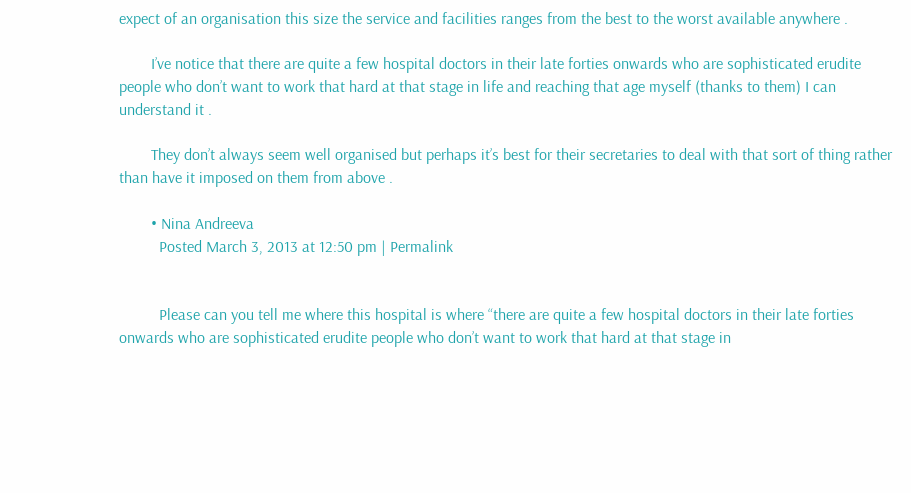expect of an organisation this size the service and facilities ranges from the best to the worst available anywhere .

        I’ve notice that there are quite a few hospital doctors in their late forties onwards who are sophisticated erudite people who don’t want to work that hard at that stage in life and reaching that age myself (thanks to them) I can understand it .

        They don’t always seem well organised but perhaps it’s best for their secretaries to deal with that sort of thing rather than have it imposed on them from above .

        • Nina Andreeva
          Posted March 3, 2013 at 12:50 pm | Permalink


          Please can you tell me where this hospital is where “there are quite a few hospital doctors in their late forties onwards who are sophisticated erudite people who don’t want to work that hard at that stage in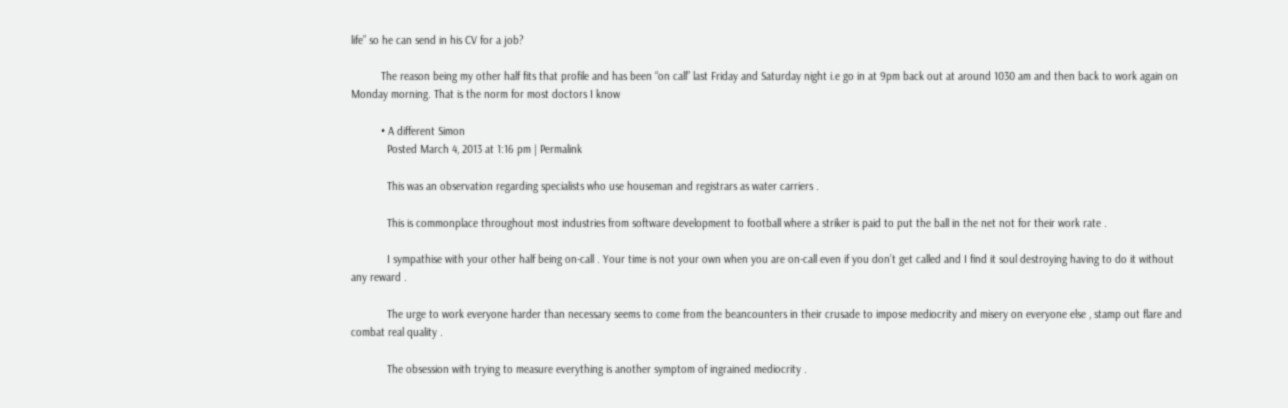life” so he can send in his CV for a job?

          The reason being my other half fits that profile and has been “on call” last Friday and Saturday night i.e go in at 9pm back out at around 1030 am and then back to work again on Monday morning. That is the norm for most doctors I know

          • A different Simon
            Posted March 4, 2013 at 1:16 pm | Permalink

            This was an observation regarding specialists who use houseman and registrars as water carriers .

            This is commonplace throughout most industries from software development to football where a striker is paid to put the ball in the net not for their work rate .

            I sympathise with your other half being on-call . Your time is not your own when you are on-call even if you don’t get called and I find it soul destroying having to do it without any reward .

            The urge to work everyone harder than necessary seems to come from the beancounters in their crusade to impose mediocrity and misery on everyone else , stamp out flare and combat real quality .

            The obsession with trying to measure everything is another symptom of ingrained mediocrity .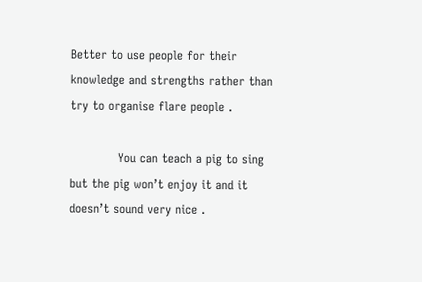Better to use people for their knowledge and strengths rather than try to organise flare people .

            You can teach a pig to sing but the pig won’t enjoy it and it doesn’t sound very nice .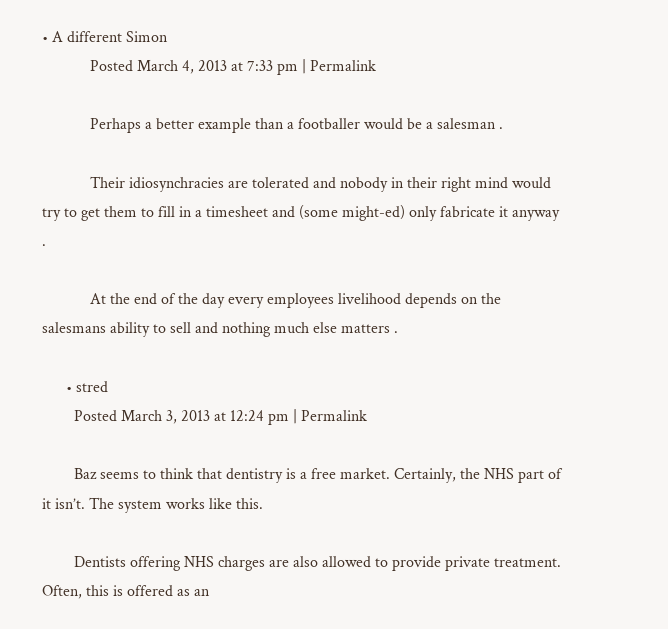• A different Simon
            Posted March 4, 2013 at 7:33 pm | Permalink

            Perhaps a better example than a footballer would be a salesman .

            Their idiosynchracies are tolerated and nobody in their right mind would try to get them to fill in a timesheet and (some might-ed) only fabricate it anyway .

            At the end of the day every employees livelihood depends on the salesmans ability to sell and nothing much else matters .

      • stred
        Posted March 3, 2013 at 12:24 pm | Permalink

        Baz seems to think that dentistry is a free market. Certainly, the NHS part of it isn’t. The system works like this.

        Dentists offering NHS charges are also allowed to provide private treatment. Often, this is offered as an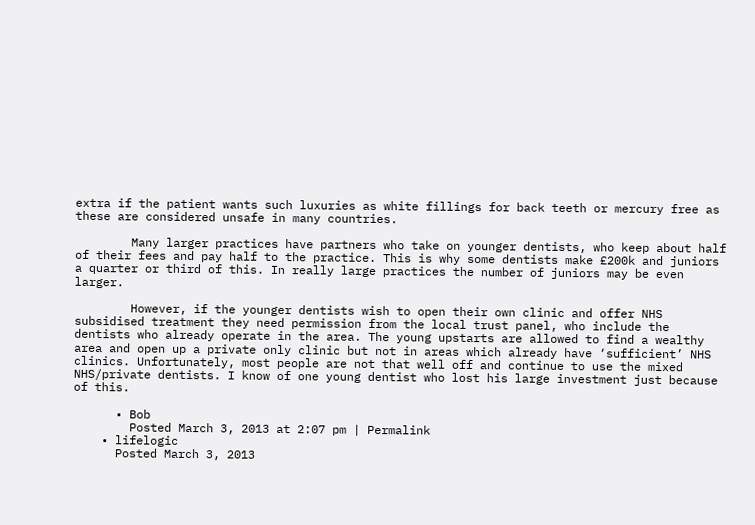extra if the patient wants such luxuries as white fillings for back teeth or mercury free as these are considered unsafe in many countries.

        Many larger practices have partners who take on younger dentists, who keep about half of their fees and pay half to the practice. This is why some dentists make £200k and juniors a quarter or third of this. In really large practices the number of juniors may be even larger.

        However, if the younger dentists wish to open their own clinic and offer NHS subsidised treatment they need permission from the local trust panel, who include the dentists who already operate in the area. The young upstarts are allowed to find a wealthy area and open up a private only clinic but not in areas which already have ‘sufficient’ NHS clinics. Unfortunately, most people are not that well off and continue to use the mixed NHS/private dentists. I know of one young dentist who lost his large investment just because of this.

      • Bob
        Posted March 3, 2013 at 2:07 pm | Permalink
    • lifelogic
      Posted March 3, 2013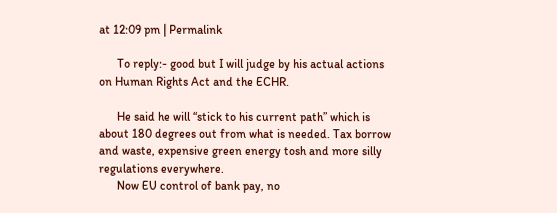at 12:09 pm | Permalink

      To reply:- good but I will judge by his actual actions on Human Rights Act and the ECHR.

      He said he will “stick to his current path” which is about 180 degrees out from what is needed. Tax borrow and waste, expensive green energy tosh and more silly regulations everywhere.
      Now EU control of bank pay, no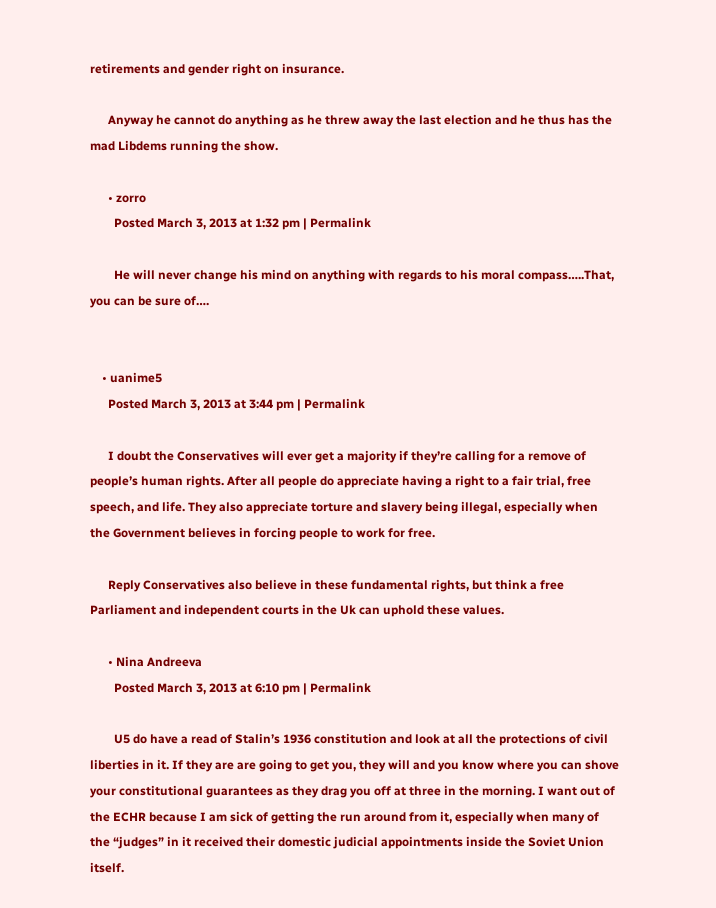retirements and gender right on insurance.

      Anyway he cannot do anything as he threw away the last election and he thus has the mad Libdems running the show.

      • zorro
        Posted March 3, 2013 at 1:32 pm | Permalink

        He will never change his mind on anything with regards to his moral compass…..That, you can be sure of….


    • uanime5
      Posted March 3, 2013 at 3:44 pm | Permalink

      I doubt the Conservatives will ever get a majority if they’re calling for a remove of people’s human rights. After all people do appreciate having a right to a fair trial, free speech, and life. They also appreciate torture and slavery being illegal, especially when the Government believes in forcing people to work for free.

      Reply Conservatives also believe in these fundamental rights, but think a free Parliament and independent courts in the Uk can uphold these values.

      • Nina Andreeva
        Posted March 3, 2013 at 6:10 pm | Permalink

        U5 do have a read of Stalin’s 1936 constitution and look at all the protections of civil liberties in it. If they are are going to get you, they will and you know where you can shove your constitutional guarantees as they drag you off at three in the morning. I want out of the ECHR because I am sick of getting the run around from it, especially when many of the “judges” in it received their domestic judicial appointments inside the Soviet Union itself.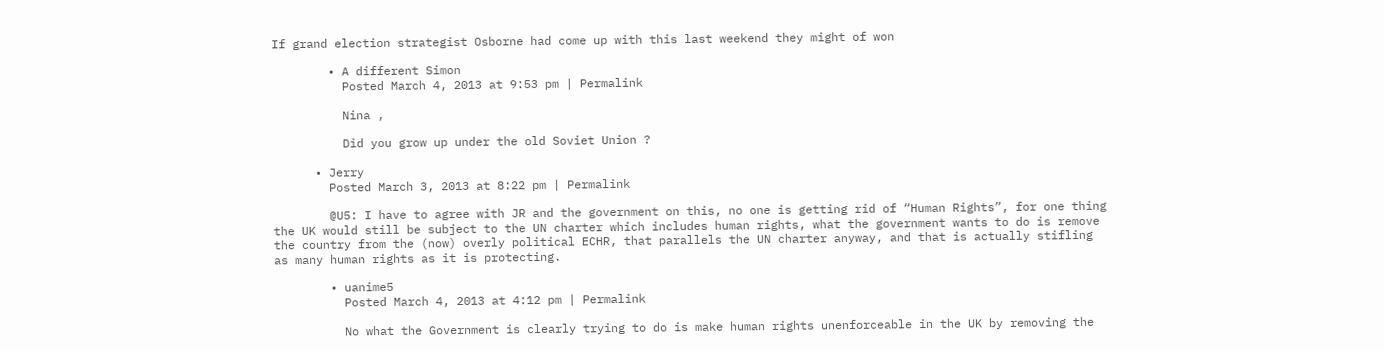If grand election strategist Osborne had come up with this last weekend they might of won

        • A different Simon
          Posted March 4, 2013 at 9:53 pm | Permalink

          Nina ,

          Did you grow up under the old Soviet Union ?

      • Jerry
        Posted March 3, 2013 at 8:22 pm | Permalink

        @U5: I have to agree with JR and the government on this, no one is getting rid of “Human Rights”, for one thing the UK would still be subject to the UN charter which includes human rights, what the government wants to do is remove the country from the (now) overly political ECHR, that parallels the UN charter anyway, and that is actually stifling as many human rights as it is protecting.

        • uanime5
          Posted March 4, 2013 at 4:12 pm | Permalink

          No what the Government is clearly trying to do is make human rights unenforceable in the UK by removing the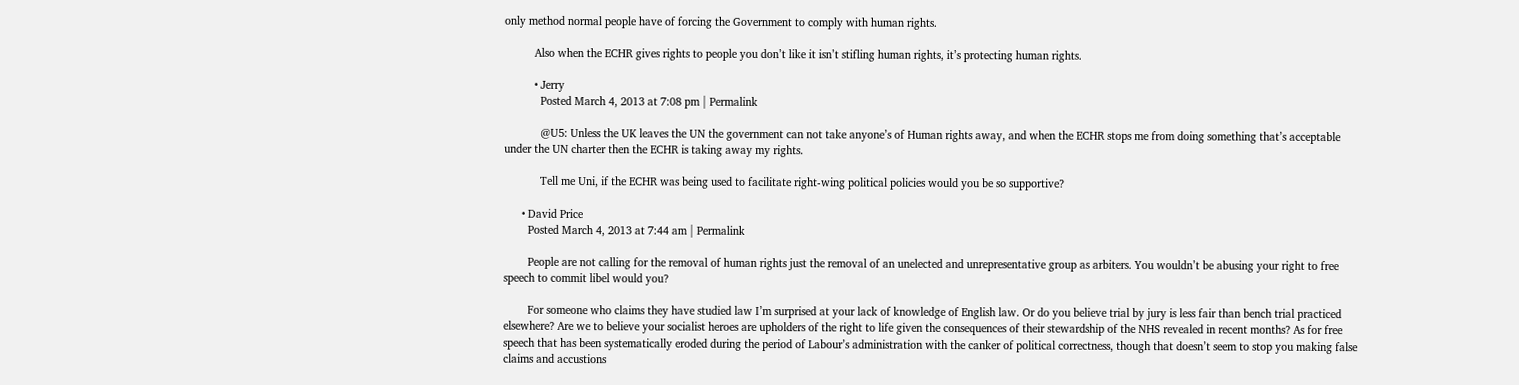only method normal people have of forcing the Government to comply with human rights.

          Also when the ECHR gives rights to people you don’t like it isn’t stifling human rights, it’s protecting human rights.

          • Jerry
            Posted March 4, 2013 at 7:08 pm | Permalink

            @U5: Unless the UK leaves the UN the government can not take anyone’s of Human rights away, and when the ECHR stops me from doing something that’s acceptable under the UN charter then the ECHR is taking away my rights.

            Tell me Uni, if the ECHR was being used to facilitate right-wing political policies would you be so supportive?

      • David Price
        Posted March 4, 2013 at 7:44 am | Permalink

        People are not calling for the removal of human rights just the removal of an unelected and unrepresentative group as arbiters. You wouldn’t be abusing your right to free speech to commit libel would you?

        For someone who claims they have studied law I’m surprised at your lack of knowledge of English law. Or do you believe trial by jury is less fair than bench trial practiced elsewhere? Are we to believe your socialist heroes are upholders of the right to life given the consequences of their stewardship of the NHS revealed in recent months? As for free speech that has been systematically eroded during the period of Labour’s administration with the canker of political correctness, though that doesn’t seem to stop you making false claims and accustions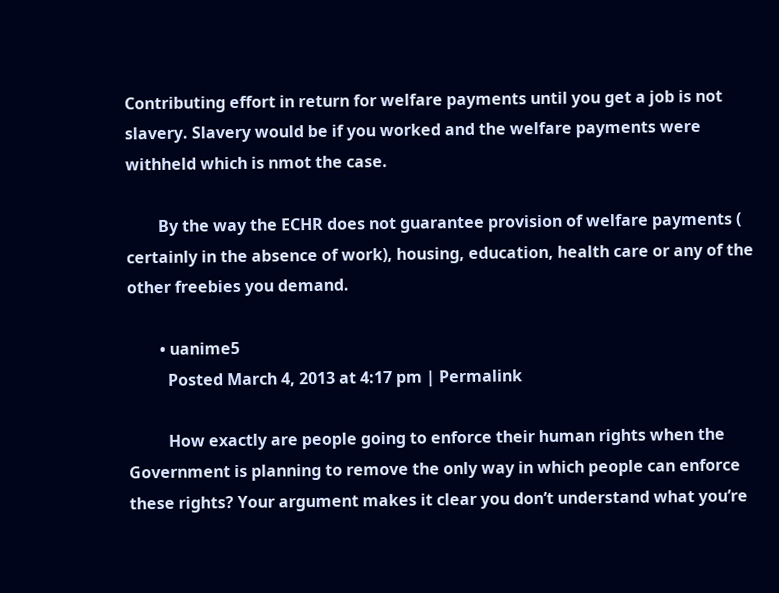Contributing effort in return for welfare payments until you get a job is not slavery. Slavery would be if you worked and the welfare payments were withheld which is nmot the case.

        By the way the ECHR does not guarantee provision of welfare payments ( certainly in the absence of work), housing, education, health care or any of the other freebies you demand.

        • uanime5
          Posted March 4, 2013 at 4:17 pm | Permalink

          How exactly are people going to enforce their human rights when the Government is planning to remove the only way in which people can enforce these rights? Your argument makes it clear you don’t understand what you’re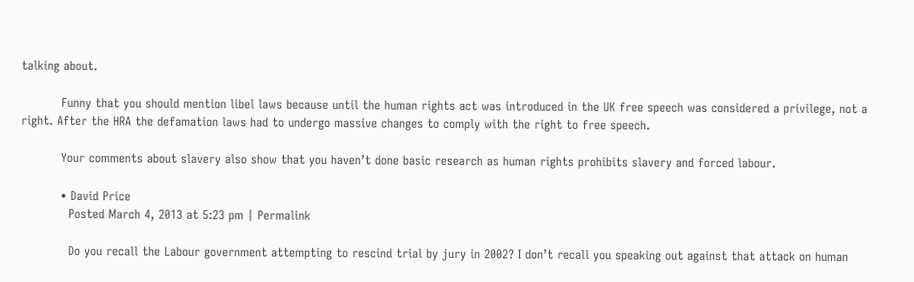talking about.

          Funny that you should mention libel laws because until the human rights act was introduced in the UK free speech was considered a privilege, not a right. After the HRA the defamation laws had to undergo massive changes to comply with the right to free speech.

          Your comments about slavery also show that you haven’t done basic research as human rights prohibits slavery and forced labour.

          • David Price
            Posted March 4, 2013 at 5:23 pm | Permalink

            Do you recall the Labour government attempting to rescind trial by jury in 2002? I don’t recall you speaking out against that attack on human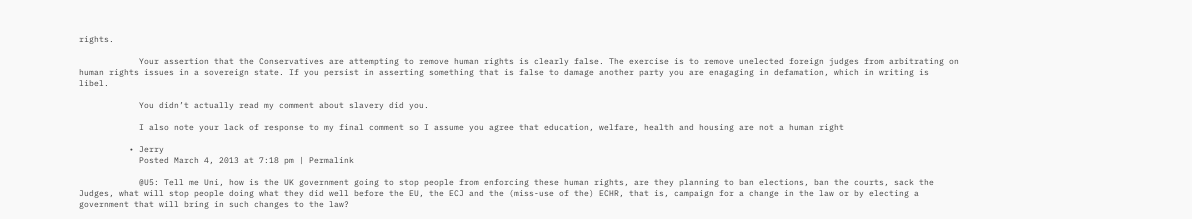rights.

            Your assertion that the Conservatives are attempting to remove human rights is clearly false. The exercise is to remove unelected foreign judges from arbitrating on human rights issues in a sovereign state. If you persist in asserting something that is false to damage another party you are enagaging in defamation, which in writing is libel.

            You didn’t actually read my comment about slavery did you.

            I also note your lack of response to my final comment so I assume you agree that education, welfare, health and housing are not a human right

          • Jerry
            Posted March 4, 2013 at 7:18 pm | Permalink

            @U5: Tell me Uni, how is the UK government going to stop people from enforcing these human rights, are they planning to ban elections, ban the courts, sack the Judges, what will stop people doing what they did well before the EU, the ECJ and the (miss-use of the) ECHR, that is, campaign for a change in the law or by electing a government that will bring in such changes to the law?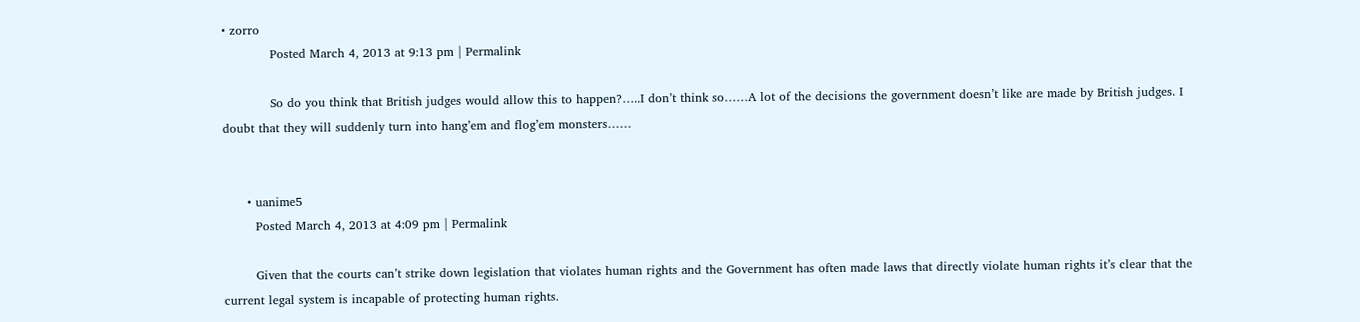• zorro
            Posted March 4, 2013 at 9:13 pm | Permalink

            So do you think that British judges would allow this to happen?…..I don’t think so……A lot of the decisions the government doesn’t like are made by British judges. I doubt that they will suddenly turn into hang’em and flog’em monsters……


      • uanime5
        Posted March 4, 2013 at 4:09 pm | Permalink

        Given that the courts can’t strike down legislation that violates human rights and the Government has often made laws that directly violate human rights it’s clear that the current legal system is incapable of protecting human rights.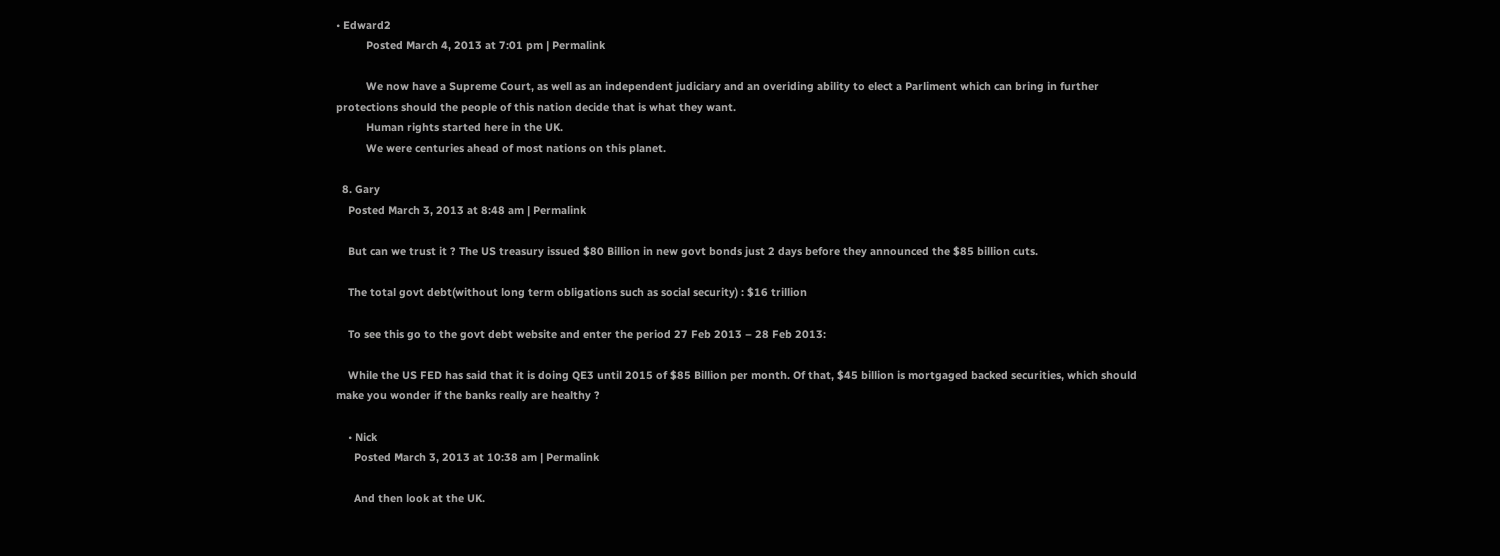• Edward2
          Posted March 4, 2013 at 7:01 pm | Permalink

          We now have a Supreme Court, as well as an independent judiciary and an overiding ability to elect a Parliment which can bring in further protections should the people of this nation decide that is what they want.
          Human rights started here in the UK.
          We were centuries ahead of most nations on this planet.

  8. Gary
    Posted March 3, 2013 at 8:48 am | Permalink

    But can we trust it ? The US treasury issued $80 Billion in new govt bonds just 2 days before they announced the $85 billion cuts.

    The total govt debt(without long term obligations such as social security) : $16 trillion

    To see this go to the govt debt website and enter the period 27 Feb 2013 – 28 Feb 2013:

    While the US FED has said that it is doing QE3 until 2015 of $85 Billion per month. Of that, $45 billion is mortgaged backed securities, which should make you wonder if the banks really are healthy ?

    • Nick
      Posted March 3, 2013 at 10:38 am | Permalink

      And then look at the UK.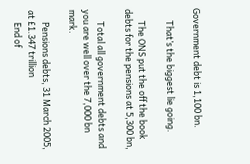Government debt is 1,100 bn.

      That’s the biggest lie going.

      The ONS put the off the book debts for the pensions at 5,300 bn,

      Total all government debts and you are well over the 7,000 bn mark.

      Pensions debts, 31 March 2005, at £1.347 trillion
      End of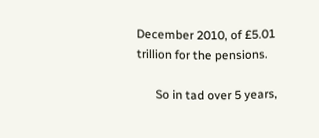December 2010, of £5.01 trillion for the pensions.

      So in tad over 5 years,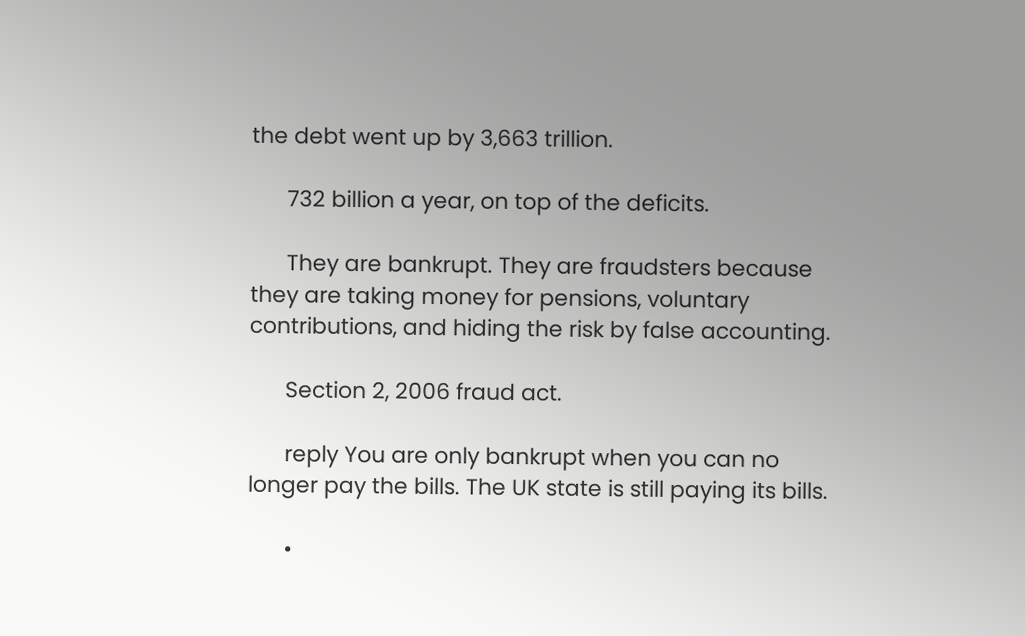the debt went up by 3,663 trillion.

      732 billion a year, on top of the deficits.

      They are bankrupt. They are fraudsters because they are taking money for pensions, voluntary contributions, and hiding the risk by false accounting.

      Section 2, 2006 fraud act.

      reply You are only bankrupt when you can no longer pay the bills. The UK state is still paying its bills.

      •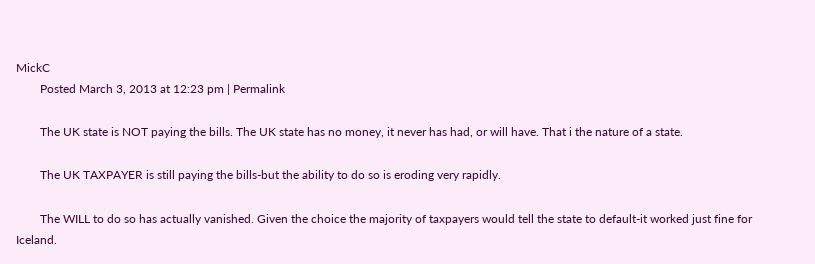MickC
        Posted March 3, 2013 at 12:23 pm | Permalink

        The UK state is NOT paying the bills. The UK state has no money, it never has had, or will have. That i the nature of a state.

        The UK TAXPAYER is still paying the bills-but the ability to do so is eroding very rapidly.

        The WILL to do so has actually vanished. Given the choice the majority of taxpayers would tell the state to default-it worked just fine for Iceland.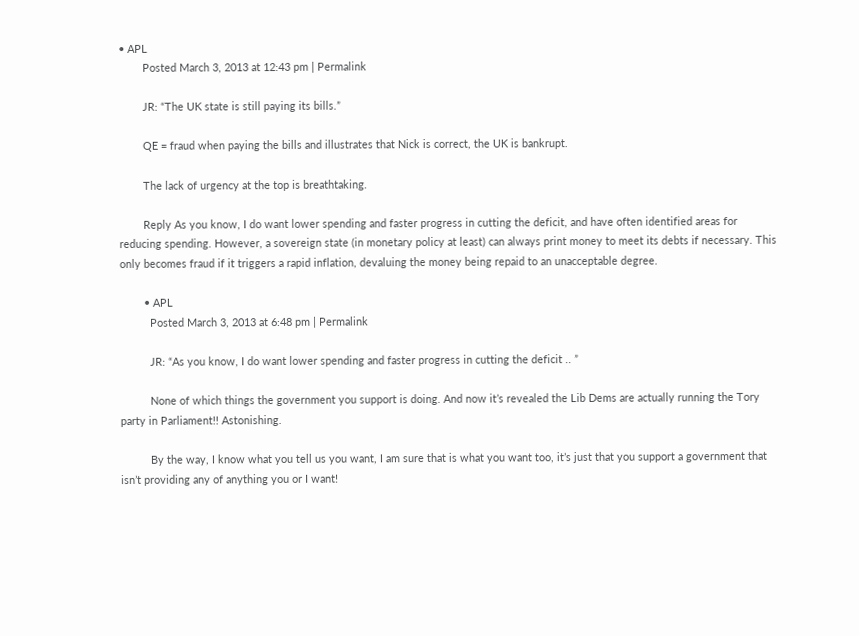• APL
        Posted March 3, 2013 at 12:43 pm | Permalink

        JR: “The UK state is still paying its bills.”

        QE = fraud when paying the bills and illustrates that Nick is correct, the UK is bankrupt.

        The lack of urgency at the top is breathtaking.

        Reply As you know, I do want lower spending and faster progress in cutting the deficit, and have often identified areas for reducing spending. However, a sovereign state (in monetary policy at least) can always print money to meet its debts if necessary. This only becomes fraud if it triggers a rapid inflation, devaluing the money being repaid to an unacceptable degree.

        • APL
          Posted March 3, 2013 at 6:48 pm | Permalink

          JR: “As you know, I do want lower spending and faster progress in cutting the deficit .. ”

          None of which things the government you support is doing. And now it’s revealed the Lib Dems are actually running the Tory party in Parliament!! Astonishing.

          By the way, I know what you tell us you want, I am sure that is what you want too, it’s just that you support a government that isn’t providing any of anything you or I want!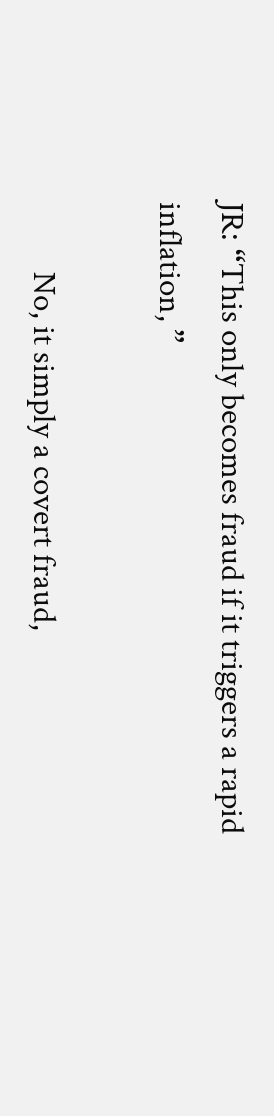JR: “This only becomes fraud if it triggers a rapid inflation, ”

          No, it simply a covert fraud,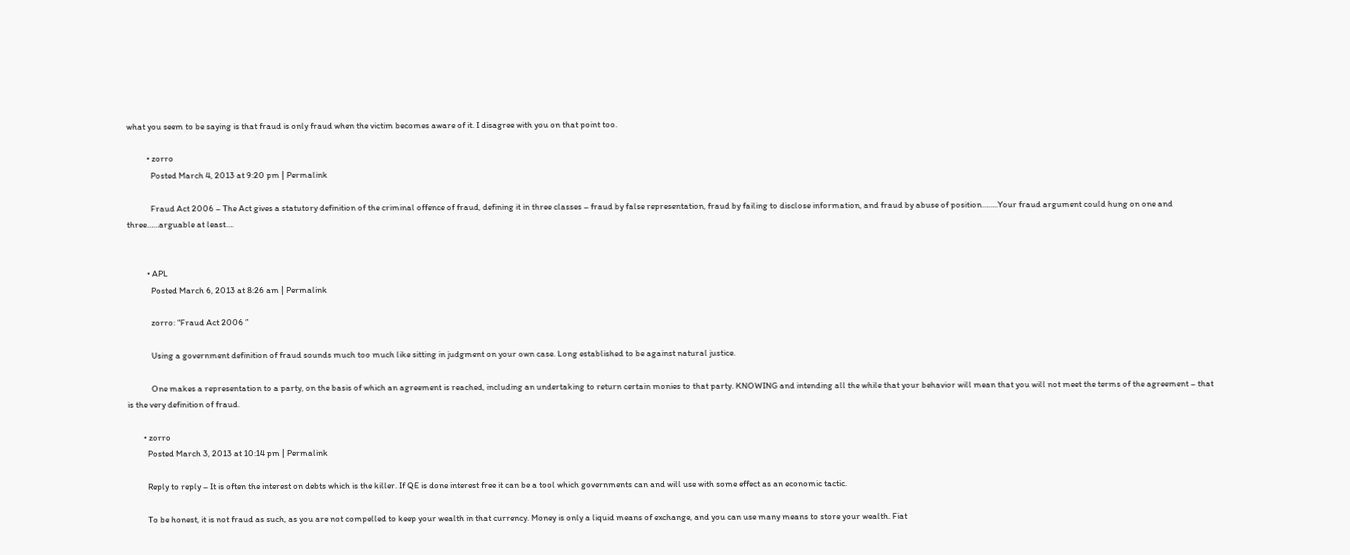what you seem to be saying is that fraud is only fraud when the victim becomes aware of it. I disagree with you on that point too.

          • zorro
            Posted March 4, 2013 at 9:20 pm | Permalink

            Fraud Act 2006 – The Act gives a statutory definition of the criminal offence of fraud, defining it in three classes – fraud by false representation, fraud by failing to disclose information, and fraud by abuse of position……..Your fraud argument could hung on one and three……arguable at least….


          • APL
            Posted March 6, 2013 at 8:26 am | Permalink

            zorro: “Fraud Act 2006 ”

            Using a government definition of fraud sounds much too much like sitting in judgment on your own case. Long established to be against natural justice.

            One makes a representation to a party, on the basis of which an agreement is reached, including an undertaking to return certain monies to that party. KNOWING and intending all the while that your behavior will mean that you will not meet the terms of the agreement – that is the very definition of fraud.

        • zorro
          Posted March 3, 2013 at 10:14 pm | Permalink

          Reply to reply – It is often the interest on debts which is the killer. If QE is done interest free it can be a tool which governments can and will use with some effect as an economic tactic.

          To be honest, it is not fraud as such, as you are not compelled to keep your wealth in that currency. Money is only a liquid means of exchange, and you can use many means to store your wealth. Fiat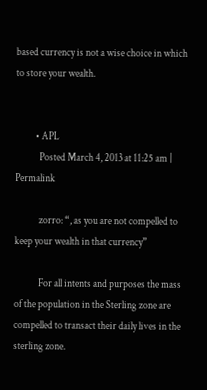based currency is not a wise choice in which to store your wealth.


          • APL
            Posted March 4, 2013 at 11:25 am | Permalink

            zorro: “, as you are not compelled to keep your wealth in that currency”

            For all intents and purposes the mass of the population in the Sterling zone are compelled to transact their daily lives in the sterling zone.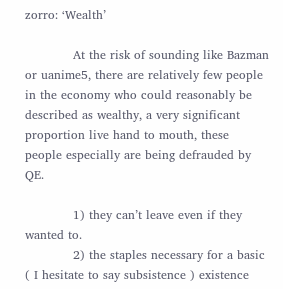zorro: ‘Wealth’

            At the risk of sounding like Bazman or uanime5, there are relatively few people in the economy who could reasonably be described as wealthy, a very significant proportion live hand to mouth, these people especially are being defrauded by QE.

            1) they can’t leave even if they wanted to.
            2) the staples necessary for a basic ( I hesitate to say subsistence ) existence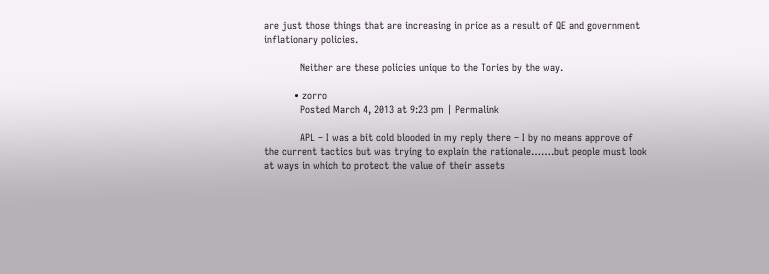are just those things that are increasing in price as a result of QE and government inflationary policies.

            Neither are these policies unique to the Tories by the way.

          • zorro
            Posted March 4, 2013 at 9:23 pm | Permalink

            APL – I was a bit cold blooded in my reply there – I by no means approve of the current tactics but was trying to explain the rationale…….but people must look at ways in which to protect the value of their assets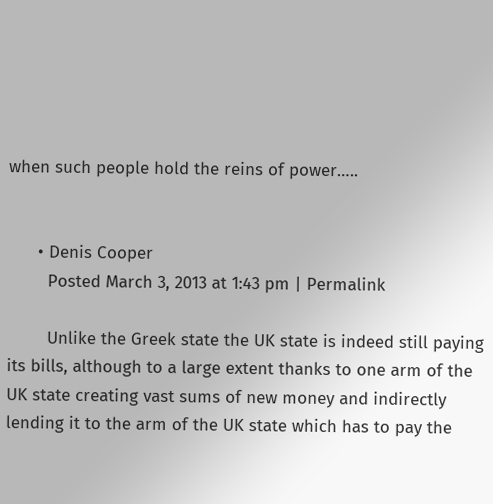when such people hold the reins of power…..


      • Denis Cooper
        Posted March 3, 2013 at 1:43 pm | Permalink

        Unlike the Greek state the UK state is indeed still paying its bills, although to a large extent thanks to one arm of the UK state creating vast sums of new money and indirectly lending it to the arm of the UK state which has to pay the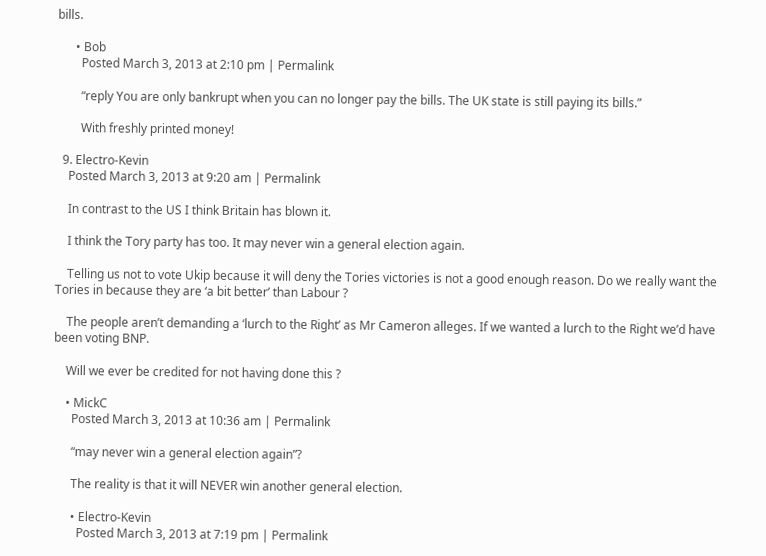bills.

      • Bob
        Posted March 3, 2013 at 2:10 pm | Permalink

        “reply You are only bankrupt when you can no longer pay the bills. The UK state is still paying its bills.”

        With freshly printed money!

  9. Electro-Kevin
    Posted March 3, 2013 at 9:20 am | Permalink

    In contrast to the US I think Britain has blown it.

    I think the Tory party has too. It may never win a general election again.

    Telling us not to vote Ukip because it will deny the Tories victories is not a good enough reason. Do we really want the Tories in because they are ‘a bit better’ than Labour ?

    The people aren’t demanding a ‘lurch to the Right’ as Mr Cameron alleges. If we wanted a lurch to the Right we’d have been voting BNP.

    Will we ever be credited for not having done this ?

    • MickC
      Posted March 3, 2013 at 10:36 am | Permalink

      “may never win a general election again”?

      The reality is that it will NEVER win another general election.

      • Electro-Kevin
        Posted March 3, 2013 at 7:19 pm | Permalink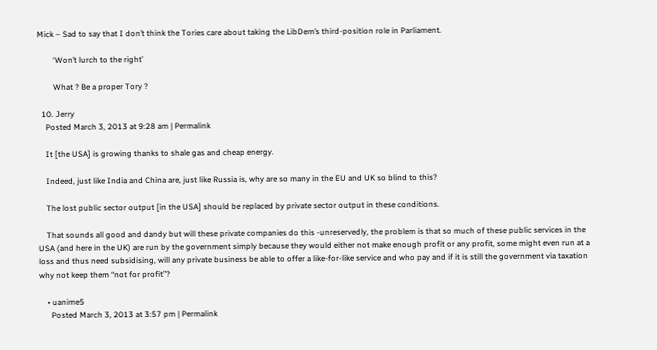Mick – Sad to say that I don’t think the Tories care about taking the LibDem’s third-position role in Parliament.

        ‘Won’t lurch to the right’

        What ? Be a proper Tory ?

  10. Jerry
    Posted March 3, 2013 at 9:28 am | Permalink

    It [the USA] is growing thanks to shale gas and cheap energy.

    Indeed, just like India and China are, just like Russia is, why are so many in the EU and UK so blind to this?

    The lost public sector output [in the USA] should be replaced by private sector output in these conditions.

    That sounds all good and dandy but will these private companies do this -unreservedly, the problem is that so much of these public services in the USA (and here in the UK) are run by the government simply because they would either not make enough profit or any profit, some might even run at a loss and thus need subsidising, will any private business be able to offer a like-for-like service and who pay and if it is still the government via taxation why not keep them “not for profit”?

    • uanime5
      Posted March 3, 2013 at 3:57 pm | Permalink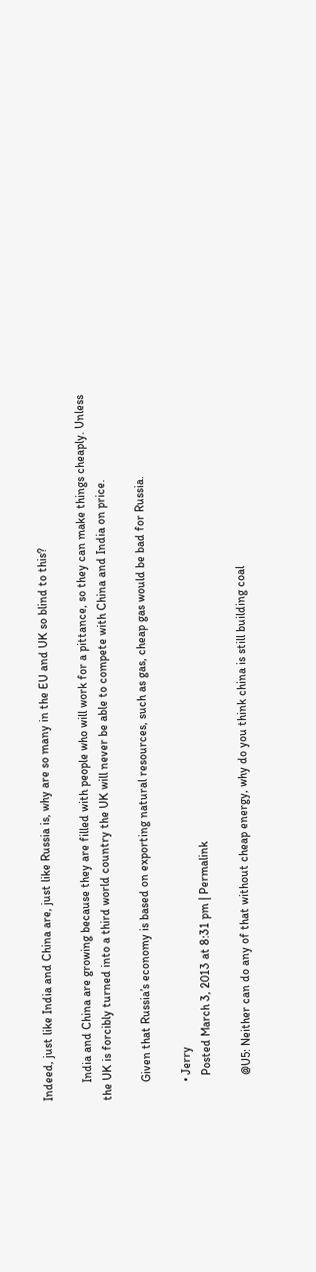Indeed, just like India and China are, just like Russia is, why are so many in the EU and UK so blind to this?

      India and China are growing because they are filled with people who will work for a pittance, so they can make things cheaply. Unless the UK is forcibly turned into a third world country the UK will never be able to compete with China and India on price.

      Given that Russia’s economy is based on exporting natural resources, such as gas, cheap gas would be bad for Russia.

      • Jerry
        Posted March 3, 2013 at 8:31 pm | Permalink

        @U5: Neither can do any of that without cheap energy, why do you think china is still building coal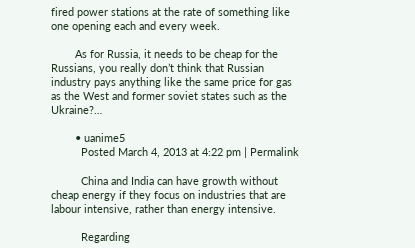fired power stations at the rate of something like one opening each and every week.

        As for Russia, it needs to be cheap for the Russians, you really don’t think that Russian industry pays anything like the same price for gas as the West and former soviet states such as the Ukraine?…

        • uanime5
          Posted March 4, 2013 at 4:22 pm | Permalink

          China and India can have growth without cheap energy if they focus on industries that are labour intensive, rather than energy intensive.

          Regarding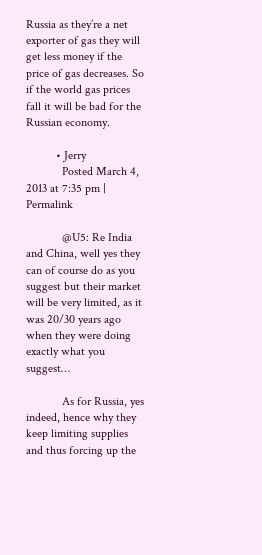Russia as they’re a net exporter of gas they will get less money if the price of gas decreases. So if the world gas prices fall it will be bad for the Russian economy.

          • Jerry
            Posted March 4, 2013 at 7:35 pm | Permalink

            @U5: Re India and China, well yes they can of course do as you suggest but their market will be very limited, as it was 20/30 years ago when they were doing exactly what you suggest…

            As for Russia, yes indeed, hence why they keep limiting supplies and thus forcing up the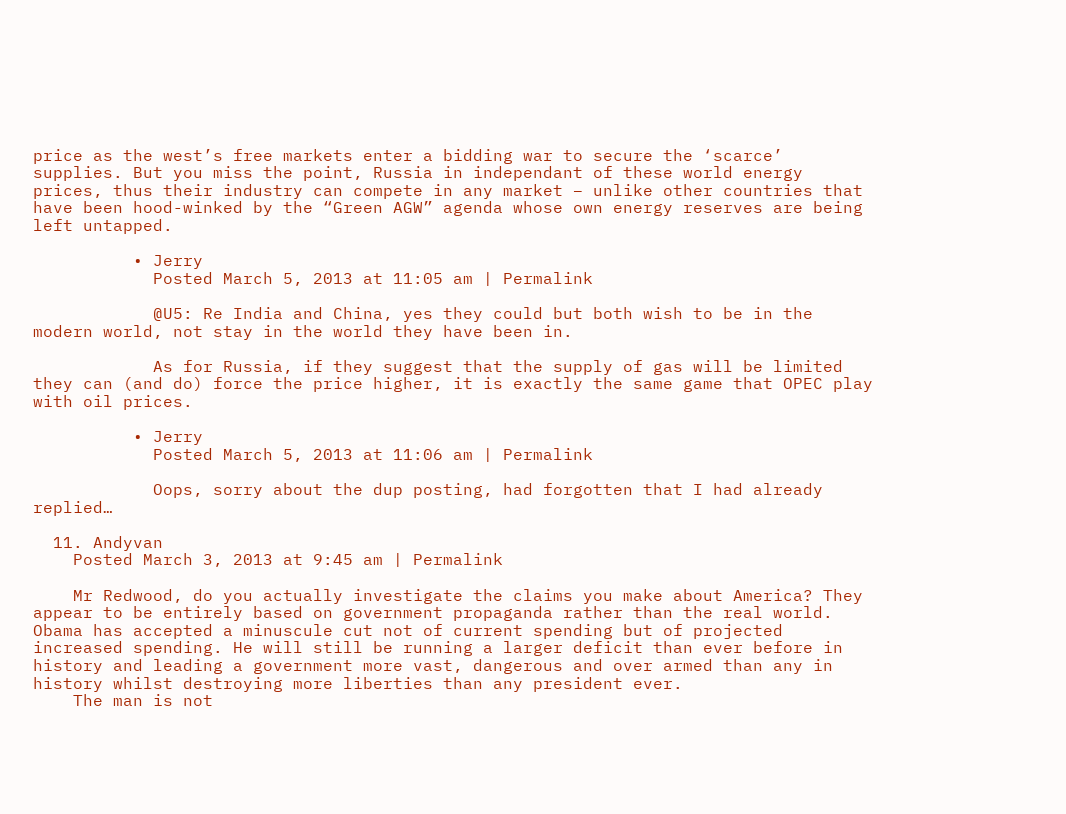price as the west’s free markets enter a bidding war to secure the ‘scarce’ supplies. But you miss the point, Russia in independant of these world energy prices, thus their industry can compete in any market – unlike other countries that have been hood-winked by the “Green AGW” agenda whose own energy reserves are being left untapped.

          • Jerry
            Posted March 5, 2013 at 11:05 am | Permalink

            @U5: Re India and China, yes they could but both wish to be in the modern world, not stay in the world they have been in.

            As for Russia, if they suggest that the supply of gas will be limited they can (and do) force the price higher, it is exactly the same game that OPEC play with oil prices.

          • Jerry
            Posted March 5, 2013 at 11:06 am | Permalink

            Oops, sorry about the dup posting, had forgotten that I had already replied…

  11. Andyvan
    Posted March 3, 2013 at 9:45 am | Permalink

    Mr Redwood, do you actually investigate the claims you make about America? They appear to be entirely based on government propaganda rather than the real world. Obama has accepted a minuscule cut not of current spending but of projected increased spending. He will still be running a larger deficit than ever before in history and leading a government more vast, dangerous and over armed than any in history whilst destroying more liberties than any president ever.
    The man is not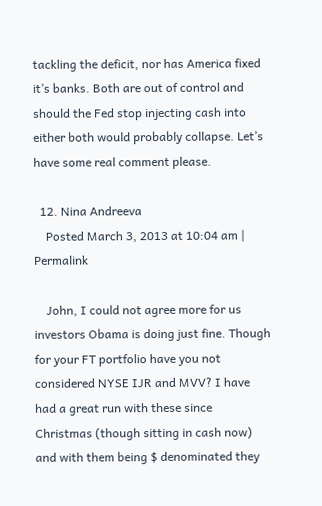tackling the deficit, nor has America fixed it’s banks. Both are out of control and should the Fed stop injecting cash into either both would probably collapse. Let’s have some real comment please.

  12. Nina Andreeva
    Posted March 3, 2013 at 10:04 am | Permalink

    John, I could not agree more for us investors Obama is doing just fine. Though for your FT portfolio have you not considered NYSE IJR and MVV? I have had a great run with these since Christmas (though sitting in cash now) and with them being $ denominated they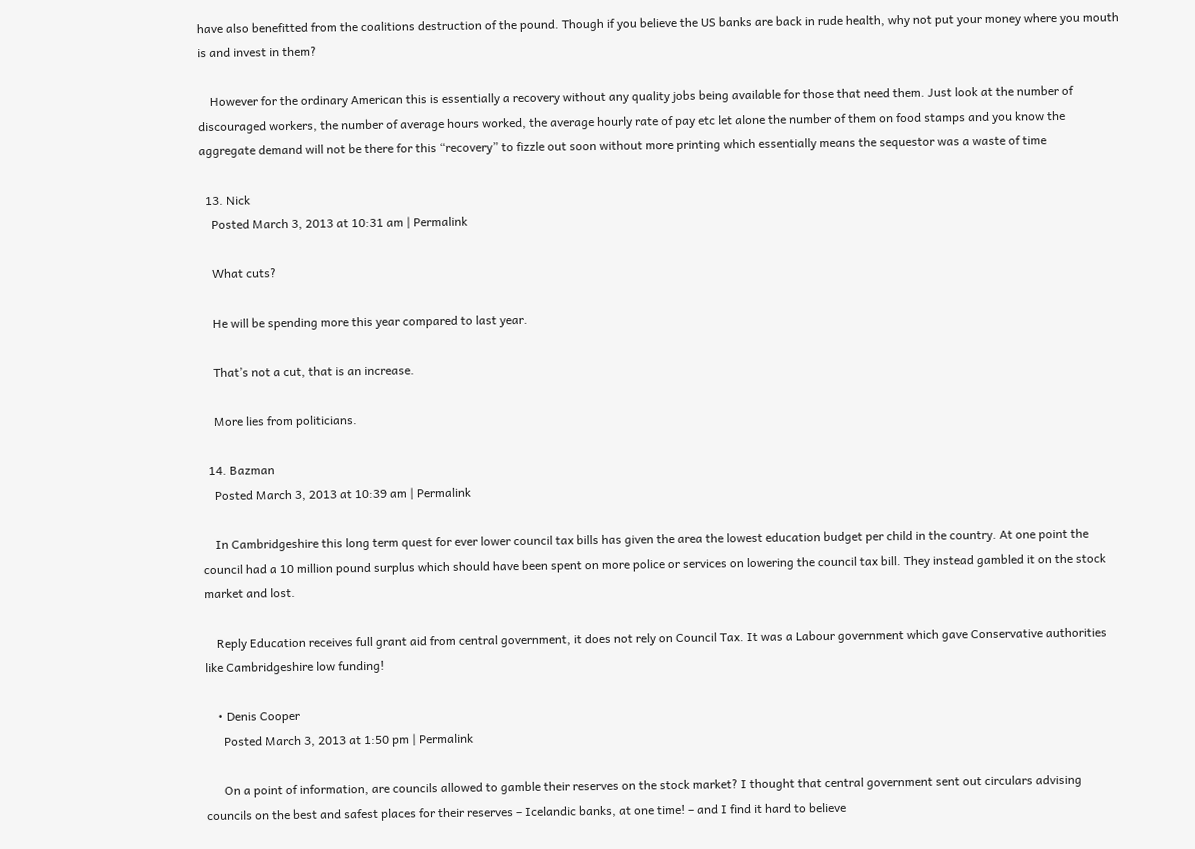have also benefitted from the coalitions destruction of the pound. Though if you believe the US banks are back in rude health, why not put your money where you mouth is and invest in them?

    However for the ordinary American this is essentially a recovery without any quality jobs being available for those that need them. Just look at the number of discouraged workers, the number of average hours worked, the average hourly rate of pay etc let alone the number of them on food stamps and you know the aggregate demand will not be there for this “recovery” to fizzle out soon without more printing which essentially means the sequestor was a waste of time

  13. Nick
    Posted March 3, 2013 at 10:31 am | Permalink

    What cuts?

    He will be spending more this year compared to last year.

    That’s not a cut, that is an increase.

    More lies from politicians.

  14. Bazman
    Posted March 3, 2013 at 10:39 am | Permalink

    In Cambridgeshire this long term quest for ever lower council tax bills has given the area the lowest education budget per child in the country. At one point the council had a 10 million pound surplus which should have been spent on more police or services on lowering the council tax bill. They instead gambled it on the stock market and lost.

    Reply Education receives full grant aid from central government, it does not rely on Council Tax. It was a Labour government which gave Conservative authorities like Cambridgeshire low funding!

    • Denis Cooper
      Posted March 3, 2013 at 1:50 pm | Permalink

      On a point of information, are councils allowed to gamble their reserves on the stock market? I thought that central government sent out circulars advising councils on the best and safest places for their reserves – Icelandic banks, at one time! – and I find it hard to believe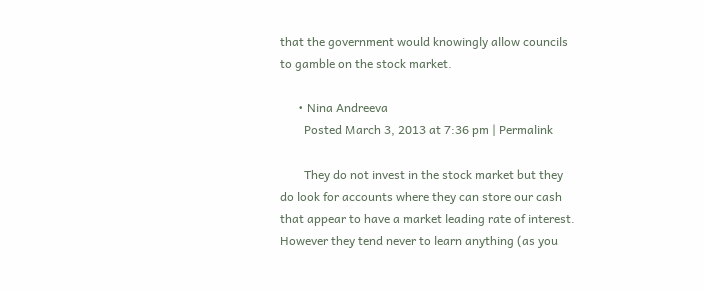that the government would knowingly allow councils to gamble on the stock market.

      • Nina Andreeva
        Posted March 3, 2013 at 7:36 pm | Permalink

        They do not invest in the stock market but they do look for accounts where they can store our cash that appear to have a market leading rate of interest. However they tend never to learn anything (as you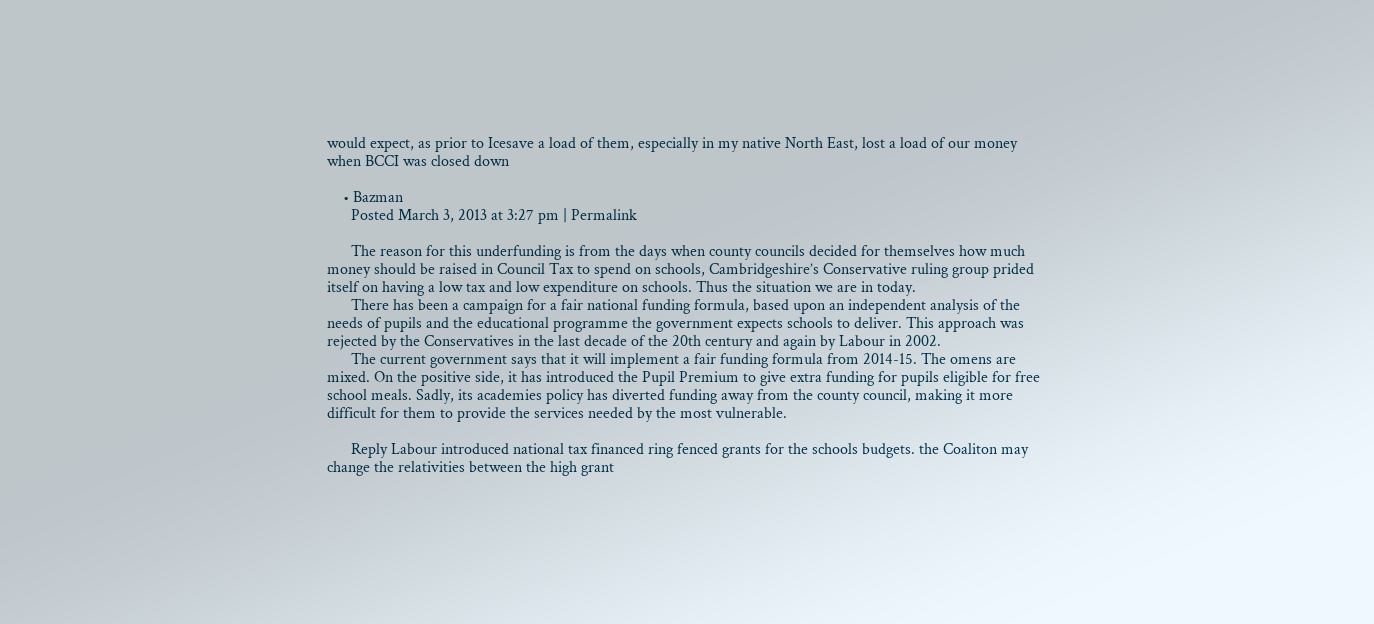would expect, as prior to Icesave a load of them, especially in my native North East, lost a load of our money when BCCI was closed down

    • Bazman
      Posted March 3, 2013 at 3:27 pm | Permalink

      The reason for this underfunding is from the days when county councils decided for themselves how much money should be raised in Council Tax to spend on schools, Cambridgeshire’s Conservative ruling group prided itself on having a low tax and low expenditure on schools. Thus the situation we are in today.
      There has been a campaign for a fair national funding formula, based upon an independent analysis of the needs of pupils and the educational programme the government expects schools to deliver. This approach was rejected by the Conservatives in the last decade of the 20th century and again by Labour in 2002.
      The current government says that it will implement a fair funding formula from 2014-15. The omens are mixed. On the positive side, it has introduced the Pupil Premium to give extra funding for pupils eligible for free school meals. Sadly, its academies policy has diverted funding away from the county council, making it more difficult for them to provide the services needed by the most vulnerable.

      Reply Labour introduced national tax financed ring fenced grants for the schools budgets. the Coaliton may change the relativities between the high grant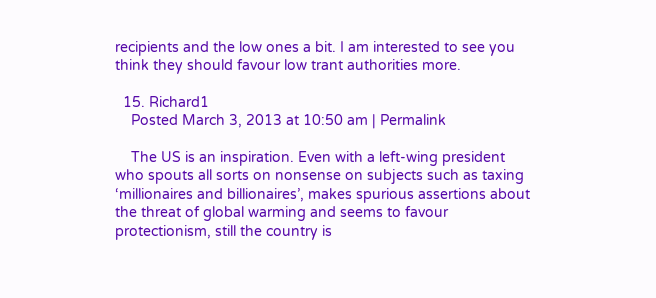recipients and the low ones a bit. I am interested to see you think they should favour low trant authorities more.

  15. Richard1
    Posted March 3, 2013 at 10:50 am | Permalink

    The US is an inspiration. Even with a left-wing president who spouts all sorts on nonsense on subjects such as taxing ‘millionaires and billionaires’, makes spurious assertions about the threat of global warming and seems to favour protectionism, still the country is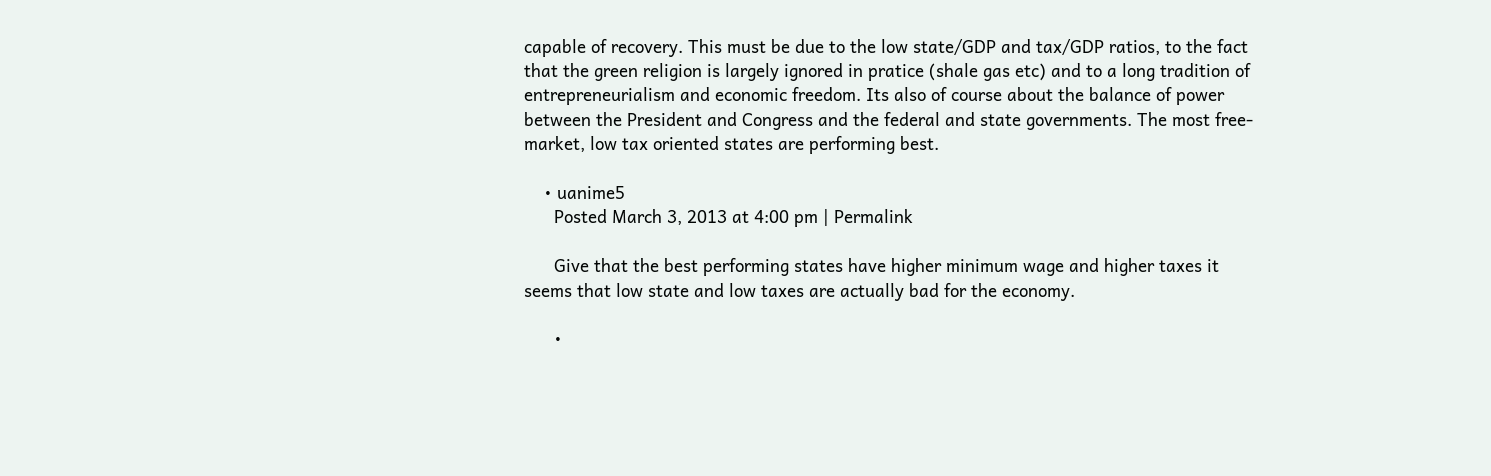capable of recovery. This must be due to the low state/GDP and tax/GDP ratios, to the fact that the green religion is largely ignored in pratice (shale gas etc) and to a long tradition of entrepreneurialism and economic freedom. Its also of course about the balance of power between the President and Congress and the federal and state governments. The most free-market, low tax oriented states are performing best.

    • uanime5
      Posted March 3, 2013 at 4:00 pm | Permalink

      Give that the best performing states have higher minimum wage and higher taxes it seems that low state and low taxes are actually bad for the economy.

      •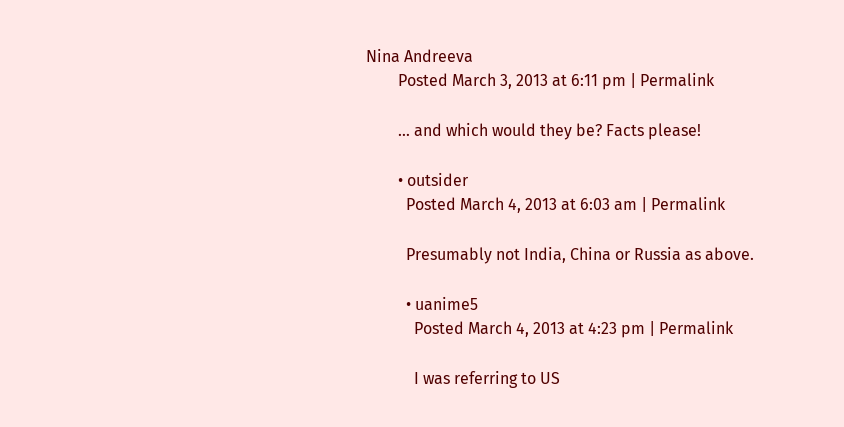Nina Andreeva
        Posted March 3, 2013 at 6:11 pm | Permalink

        … and which would they be? Facts please!

        • outsider
          Posted March 4, 2013 at 6:03 am | Permalink

          Presumably not India, China or Russia as above.

          • uanime5
            Posted March 4, 2013 at 4:23 pm | Permalink

            I was referring to US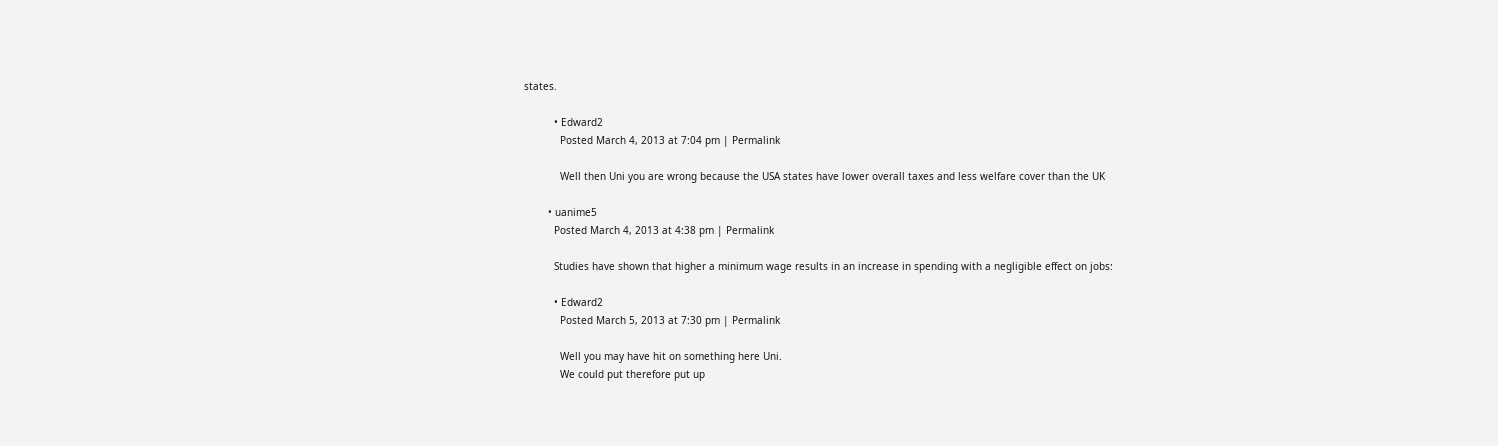states.

          • Edward2
            Posted March 4, 2013 at 7:04 pm | Permalink

            Well then Uni you are wrong because the USA states have lower overall taxes and less welfare cover than the UK

        • uanime5
          Posted March 4, 2013 at 4:38 pm | Permalink

          Studies have shown that higher a minimum wage results in an increase in spending with a negligible effect on jobs:

          • Edward2
            Posted March 5, 2013 at 7:30 pm | Permalink

            Well you may have hit on something here Uni.
            We could put therefore put up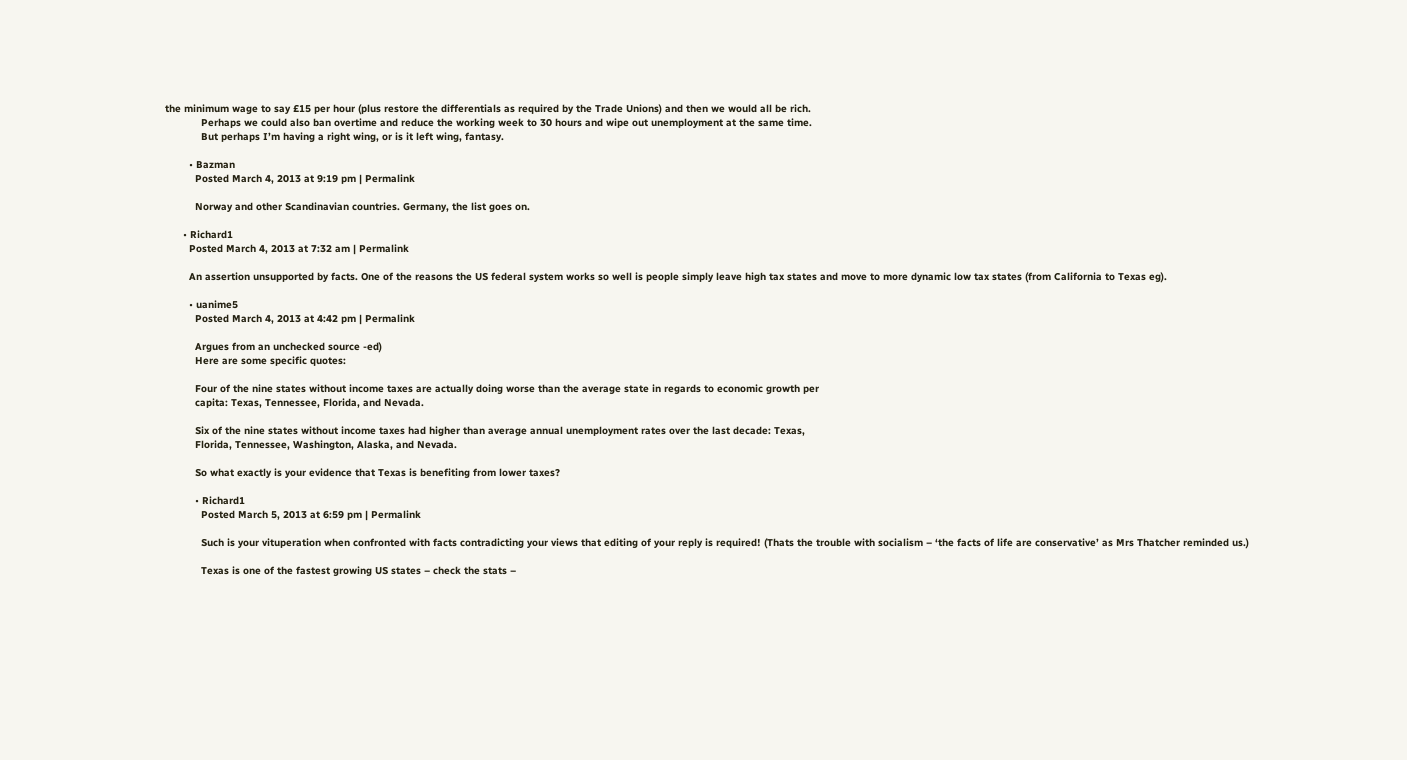the minimum wage to say £15 per hour (plus restore the differentials as required by the Trade Unions) and then we would all be rich.
            Perhaps we could also ban overtime and reduce the working week to 30 hours and wipe out unemployment at the same time.
            But perhaps I’m having a right wing, or is it left wing, fantasy.

        • Bazman
          Posted March 4, 2013 at 9:19 pm | Permalink

          Norway and other Scandinavian countries. Germany, the list goes on.

      • Richard1
        Posted March 4, 2013 at 7:32 am | Permalink

        An assertion unsupported by facts. One of the reasons the US federal system works so well is people simply leave high tax states and move to more dynamic low tax states (from California to Texas eg).

        • uanime5
          Posted March 4, 2013 at 4:42 pm | Permalink

          Argues from an unchecked source -ed)
          Here are some specific quotes:

          Four of the nine states without income taxes are actually doing worse than the average state in regards to economic growth per
          capita: Texas, Tennessee, Florida, and Nevada.

          Six of the nine states without income taxes had higher than average annual unemployment rates over the last decade: Texas,
          Florida, Tennessee, Washington, Alaska, and Nevada.

          So what exactly is your evidence that Texas is benefiting from lower taxes?

          • Richard1
            Posted March 5, 2013 at 6:59 pm | Permalink

            Such is your vituperation when confronted with facts contradicting your views that editing of your reply is required! (Thats the trouble with socialism – ‘the facts of life are conservative’ as Mrs Thatcher reminded us.)

            Texas is one of the fastest growing US states – check the stats –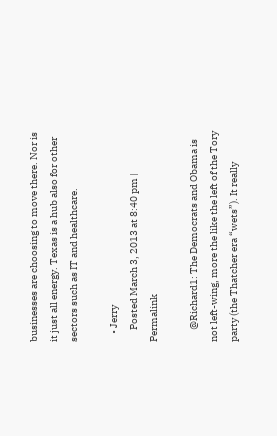businesses are choosing to move there. Nor is it just all energy. Texas is a hub also for other sectors such as IT and healthcare.

    • Jerry
      Posted March 3, 2013 at 8:40 pm | Permalink

      @Richard1: The Democrats and Obama is not left-wing, more the like the left of the Tory party (the Thatcher era “wets”). It really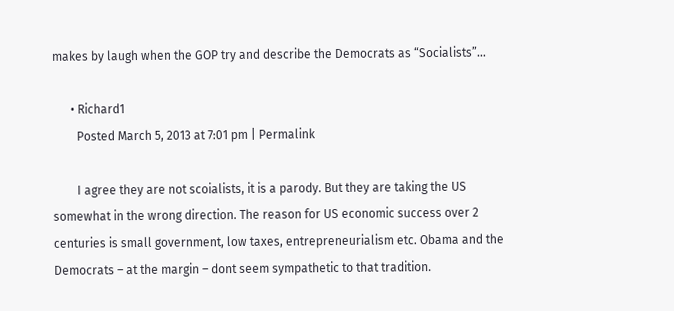makes by laugh when the GOP try and describe the Democrats as “Socialists”…

      • Richard1
        Posted March 5, 2013 at 7:01 pm | Permalink

        I agree they are not scoialists, it is a parody. But they are taking the US somewhat in the wrong direction. The reason for US economic success over 2 centuries is small government, low taxes, entrepreneurialism etc. Obama and the Democrats – at the margin – dont seem sympathetic to that tradition.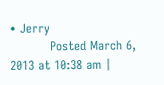• Jerry
          Posted March 6, 2013 at 10:38 am |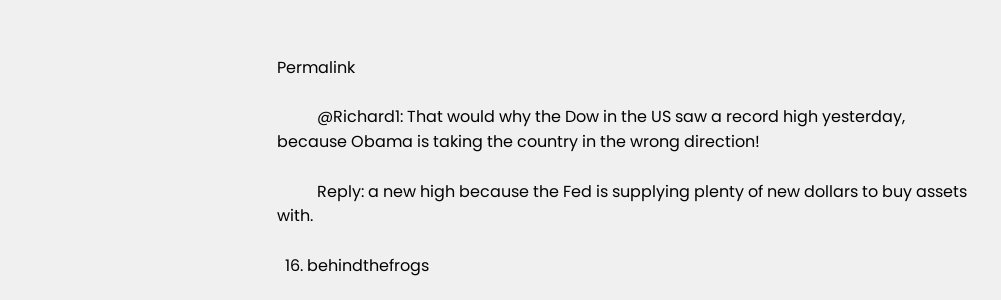Permalink

          @Richard1: That would why the Dow in the US saw a record high yesterday, because Obama is taking the country in the wrong direction!

          Reply: a new high because the Fed is supplying plenty of new dollars to buy assets with.

  16. behindthefrogs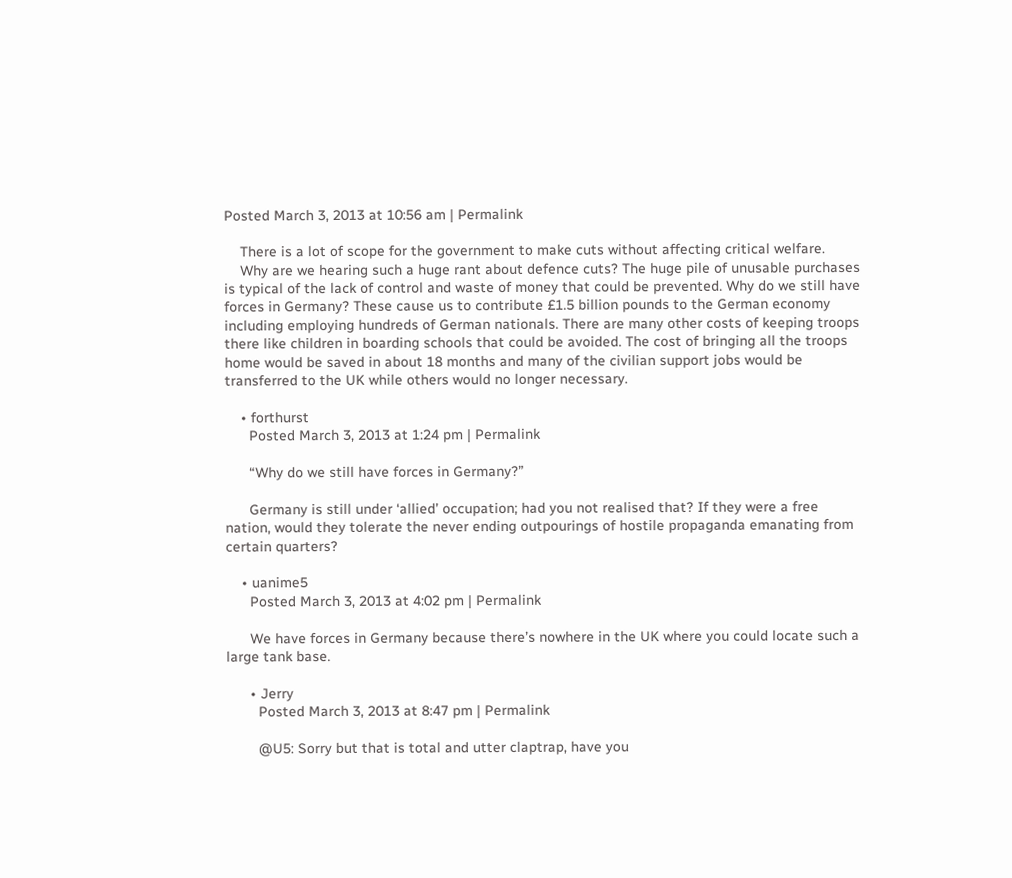Posted March 3, 2013 at 10:56 am | Permalink

    There is a lot of scope for the government to make cuts without affecting critical welfare.
    Why are we hearing such a huge rant about defence cuts? The huge pile of unusable purchases is typical of the lack of control and waste of money that could be prevented. Why do we still have forces in Germany? These cause us to contribute £1.5 billion pounds to the German economy including employing hundreds of German nationals. There are many other costs of keeping troops there like children in boarding schools that could be avoided. The cost of bringing all the troops home would be saved in about 18 months and many of the civilian support jobs would be transferred to the UK while others would no longer necessary.

    • forthurst
      Posted March 3, 2013 at 1:24 pm | Permalink

      “Why do we still have forces in Germany?”

      Germany is still under ‘allied’ occupation; had you not realised that? If they were a free nation, would they tolerate the never ending outpourings of hostile propaganda emanating from certain quarters?

    • uanime5
      Posted March 3, 2013 at 4:02 pm | Permalink

      We have forces in Germany because there’s nowhere in the UK where you could locate such a large tank base.

      • Jerry
        Posted March 3, 2013 at 8:47 pm | Permalink

        @U5: Sorry but that is total and utter claptrap, have you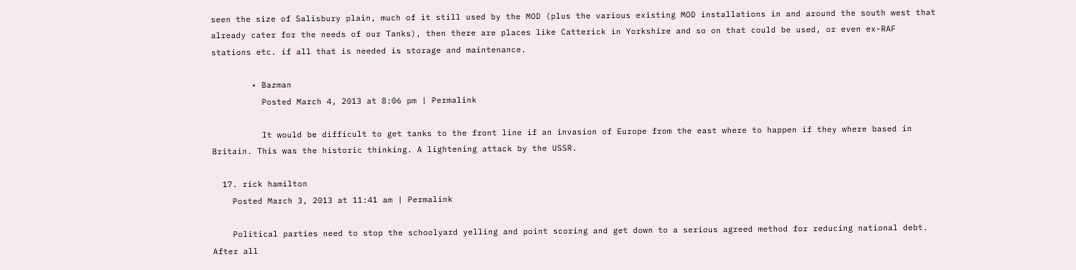seen the size of Salisbury plain, much of it still used by the MOD (plus the various existing MOD installations in and around the south west that already cater for the needs of our Tanks), then there are places like Catterick in Yorkshire and so on that could be used, or even ex-RAF stations etc. if all that is needed is storage and maintenance.

        • Bazman
          Posted March 4, 2013 at 8:06 pm | Permalink

          It would be difficult to get tanks to the front line if an invasion of Europe from the east where to happen if they where based in Britain. This was the historic thinking. A lightening attack by the USSR.

  17. rick hamilton
    Posted March 3, 2013 at 11:41 am | Permalink

    Political parties need to stop the schoolyard yelling and point scoring and get down to a serious agreed method for reducing national debt. After all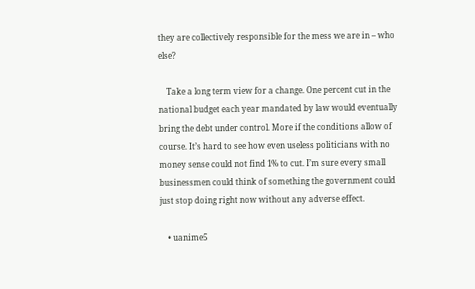they are collectively responsible for the mess we are in – who else?

    Take a long term view for a change. One percent cut in the national budget each year mandated by law would eventually bring the debt under control. More if the conditions allow of course. It’s hard to see how even useless politicians with no money sense could not find 1% to cut. I’m sure every small businessmen could think of something the government could just stop doing right now without any adverse effect.

    • uanime5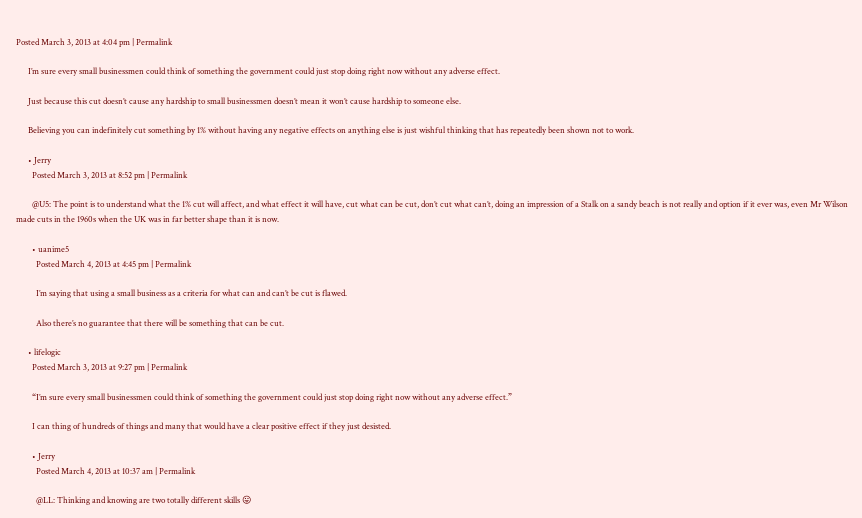Posted March 3, 2013 at 4:04 pm | Permalink

      I’m sure every small businessmen could think of something the government could just stop doing right now without any adverse effect.

      Just because this cut doesn’t cause any hardship to small businessmen doesn’t mean it won’t cause hardship to someone else.

      Believing you can indefinitely cut something by 1% without having any negative effects on anything else is just wishful thinking that has repeatedly been shown not to work.

      • Jerry
        Posted March 3, 2013 at 8:52 pm | Permalink

        @U5: The point is to understand what the 1% cut will affect, and what effect it will have, cut what can be cut, don’t cut what can’t, doing an impression of a Stalk on a sandy beach is not really and option if it ever was, even Mr Wilson made cuts in the 1960s when the UK was in far better shape than it is now.

        • uanime5
          Posted March 4, 2013 at 4:45 pm | Permalink

          I’m saying that using a small business as a criteria for what can and can’t be cut is flawed.

          Also there’s no guarantee that there will be something that can be cut.

      • lifelogic
        Posted March 3, 2013 at 9:27 pm | Permalink

        “I’m sure every small businessmen could think of something the government could just stop doing right now without any adverse effect.”

        I can thing of hundreds of things and many that would have a clear positive effect if they just desisted.

        • Jerry
          Posted March 4, 2013 at 10:37 am | Permalink

          @LL: Thinking and knowing are two totally different skills 😛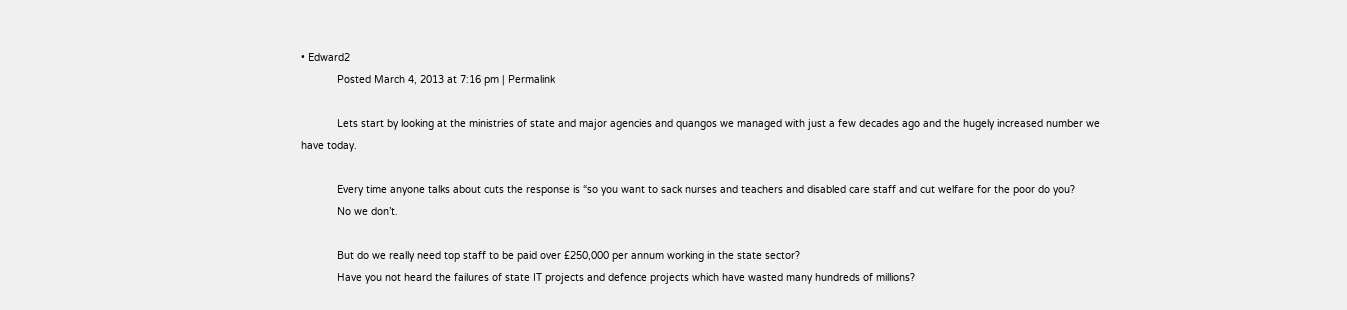• Edward2
            Posted March 4, 2013 at 7:16 pm | Permalink

            Lets start by looking at the ministries of state and major agencies and quangos we managed with just a few decades ago and the hugely increased number we have today.

            Every time anyone talks about cuts the response is “so you want to sack nurses and teachers and disabled care staff and cut welfare for the poor do you?
            No we don’t.

            But do we really need top staff to be paid over £250,000 per annum working in the state sector?
            Have you not heard the failures of state IT projects and defence projects which have wasted many hundreds of millions?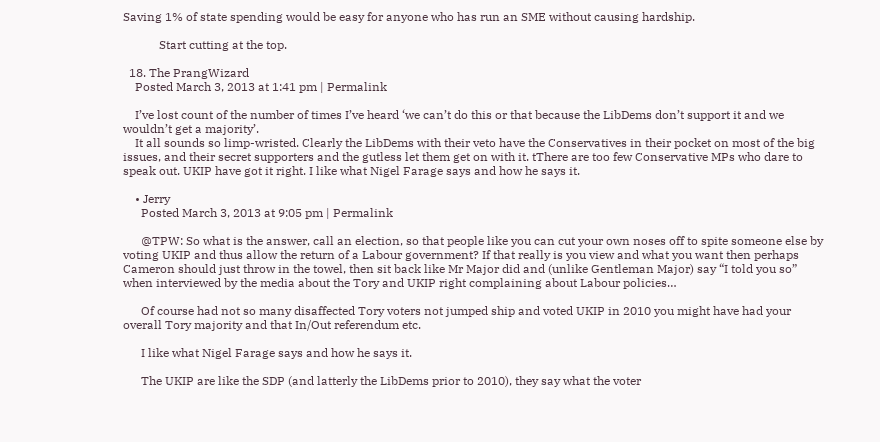Saving 1% of state spending would be easy for anyone who has run an SME without causing hardship.

            Start cutting at the top.

  18. The PrangWizard
    Posted March 3, 2013 at 1:41 pm | Permalink

    I’ve lost count of the number of times I’ve heard ‘we can’t do this or that because the LibDems don’t support it and we wouldn’t get a majority’.
    It all sounds so limp-wristed. Clearly the LibDems with their veto have the Conservatives in their pocket on most of the big issues, and their secret supporters and the gutless let them get on with it. tThere are too few Conservative MPs who dare to speak out. UKIP have got it right. I like what Nigel Farage says and how he says it.

    • Jerry
      Posted March 3, 2013 at 9:05 pm | Permalink

      @TPW: So what is the answer, call an election, so that people like you can cut your own noses off to spite someone else by voting UKIP and thus allow the return of a Labour government? If that really is you view and what you want then perhaps Cameron should just throw in the towel, then sit back like Mr Major did and (unlike Gentleman Major) say “I told you so” when interviewed by the media about the Tory and UKIP right complaining about Labour policies…

      Of course had not so many disaffected Tory voters not jumped ship and voted UKIP in 2010 you might have had your overall Tory majority and that In/Out referendum etc.

      I like what Nigel Farage says and how he says it.

      The UKIP are like the SDP (and latterly the LibDems prior to 2010), they say what the voter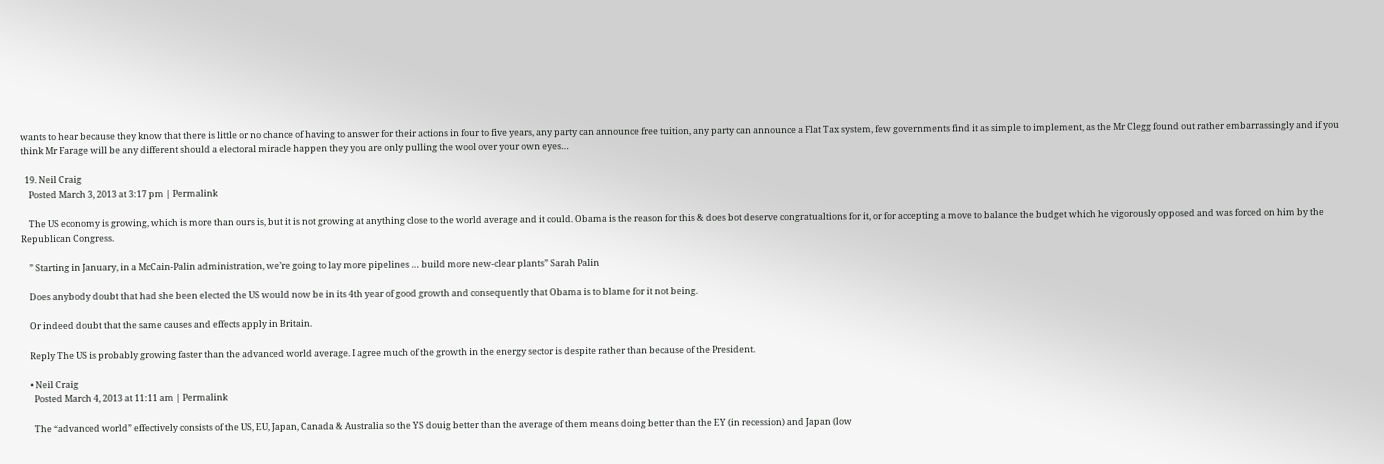wants to hear because they know that there is little or no chance of having to answer for their actions in four to five years, any party can announce free tuition, any party can announce a Flat Tax system, few governments find it as simple to implement, as the Mr Clegg found out rather embarrassingly and if you think Mr Farage will be any different should a electoral miracle happen they you are only pulling the wool over your own eyes…

  19. Neil Craig
    Posted March 3, 2013 at 3:17 pm | Permalink

    The US economy is growing, which is more than ours is, but it is not growing at anything close to the world average and it could. Obama is the reason for this & does bot deserve congratualtions for it, or for accepting a move to balance the budget which he vigorously opposed and was forced on him by the Republican Congress.

    ” Starting in January, in a McCain-Palin administration, we’re going to lay more pipelines … build more new-clear plants” Sarah Palin

    Does anybody doubt that had she been elected the US would now be in its 4th year of good growth and consequently that Obama is to blame for it not being.

    Or indeed doubt that the same causes and effects apply in Britain.

    Reply The US is probably growing faster than the advanced world average. I agree much of the growth in the energy sector is despite rather than because of the President.

    • Neil Craig
      Posted March 4, 2013 at 11:11 am | Permalink

      The “advanced world” effectively consists of the US, EU, Japan, Canada & Australia so the YS douig better than the average of them means doing better than the EY (in recession) and Japan (low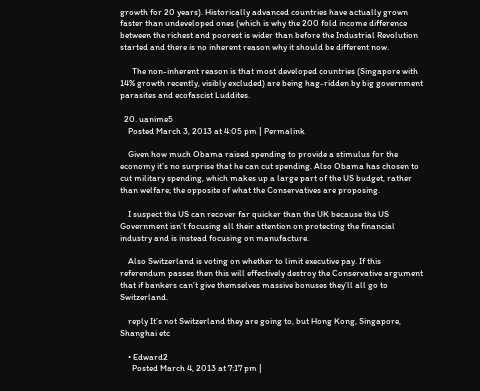growth for 20 years). Historically advanced countries have actually grown faster than undeveloped ones (which is why the 200 fold income difference between the richest and poorest is wider than before the Industrial Revolution started and there is no inherent reason why it should be different now.

      The non-inherent reason is that most developed countries (Singapore with 14% growth recently, visibly excluded) are being hag-ridden by big government parasites and ecofascist Luddites.

  20. uanime5
    Posted March 3, 2013 at 4:05 pm | Permalink

    Given how much Obama raised spending to provide a stimulus for the economy it’s no surprise that he can cut spending. Also Obama has chosen to cut military spending, which makes up a large part of the US budget, rather than welfare; the opposite of what the Conservatives are proposing.

    I suspect the US can recover far quicker than the UK because the US Government isn’t focusing all their attention on protecting the financial industry and is instead focusing on manufacture.

    Also Switzerland is voting on whether to limit executive pay. If this referendum passes then this will effectively destroy the Conservative argument that if bankers can’t give themselves massive bonuses they’ll all go to Switzerland.

    reply It’s not Switzerland they are going to, but Hong Kong, Singapore, Shanghai etc

    • Edward2
      Posted March 4, 2013 at 7:17 pm |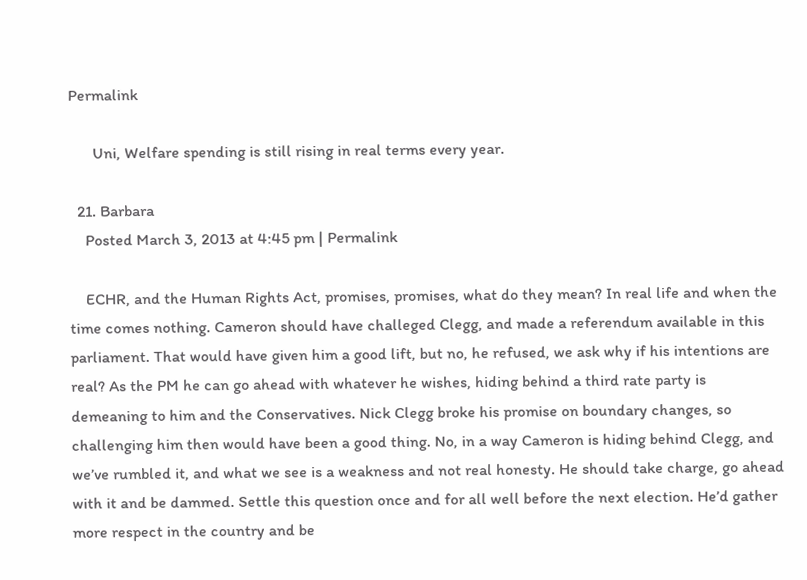Permalink

      Uni, Welfare spending is still rising in real terms every year.

  21. Barbara
    Posted March 3, 2013 at 4:45 pm | Permalink

    ECHR, and the Human Rights Act, promises, promises, what do they mean? In real life and when the time comes nothing. Cameron should have challeged Clegg, and made a referendum available in this parliament. That would have given him a good lift, but no, he refused, we ask why if his intentions are real? As the PM he can go ahead with whatever he wishes, hiding behind a third rate party is demeaning to him and the Conservatives. Nick Clegg broke his promise on boundary changes, so challenging him then would have been a good thing. No, in a way Cameron is hiding behind Clegg, and we’ve rumbled it, and what we see is a weakness and not real honesty. He should take charge, go ahead with it and be dammed. Settle this question once and for all well before the next election. He’d gather more respect in the country and be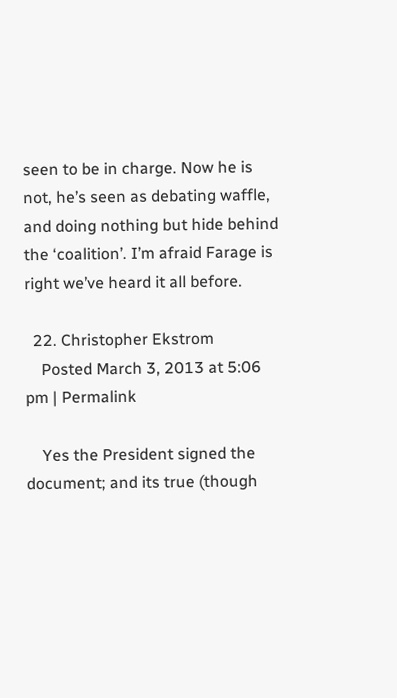seen to be in charge. Now he is not, he’s seen as debating waffle, and doing nothing but hide behind the ‘coalition’. I’m afraid Farage is right we’ve heard it all before.

  22. Christopher Ekstrom
    Posted March 3, 2013 at 5:06 pm | Permalink

    Yes the President signed the document; and its true (though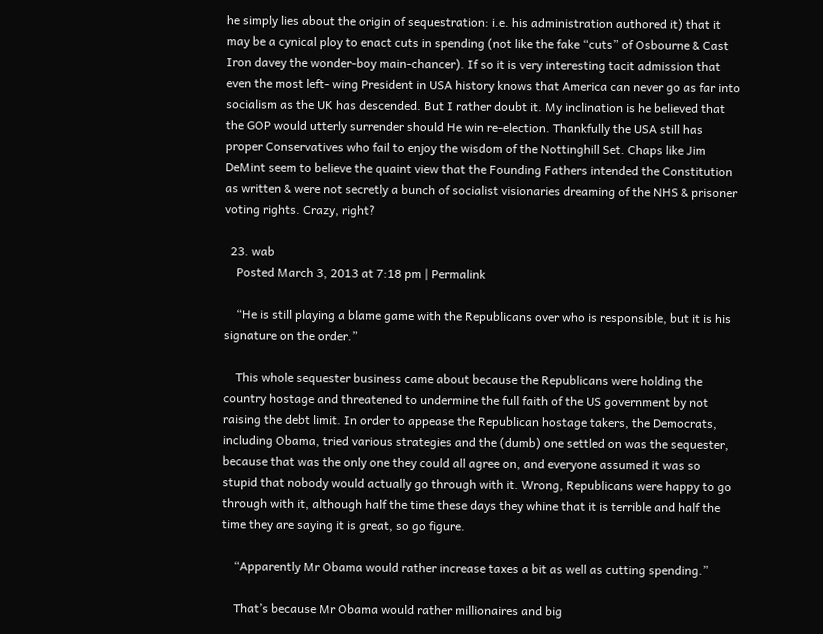he simply lies about the origin of sequestration: i.e. his administration authored it) that it may be a cynical ploy to enact cuts in spending (not like the fake “cuts” of Osbourne & Cast Iron davey the wonder-boy main-chancer). If so it is very interesting tacit admission that even the most left- wing President in USA history knows that America can never go as far into socialism as the UK has descended. But I rather doubt it. My inclination is he believed that the GOP would utterly surrender should He win re-election. Thankfully the USA still has proper Conservatives who fail to enjoy the wisdom of the Nottinghill Set. Chaps like Jim DeMint seem to believe the quaint view that the Founding Fathers intended the Constitution as written & were not secretly a bunch of socialist visionaries dreaming of the NHS & prisoner voting rights. Crazy, right?

  23. wab
    Posted March 3, 2013 at 7:18 pm | Permalink

    “He is still playing a blame game with the Republicans over who is responsible, but it is his signature on the order.”

    This whole sequester business came about because the Republicans were holding the country hostage and threatened to undermine the full faith of the US government by not raising the debt limit. In order to appease the Republican hostage takers, the Democrats, including Obama, tried various strategies and the (dumb) one settled on was the sequester, because that was the only one they could all agree on, and everyone assumed it was so stupid that nobody would actually go through with it. Wrong, Republicans were happy to go through with it, although half the time these days they whine that it is terrible and half the time they are saying it is great, so go figure.

    “Apparently Mr Obama would rather increase taxes a bit as well as cutting spending.”

    That’s because Mr Obama would rather millionaires and big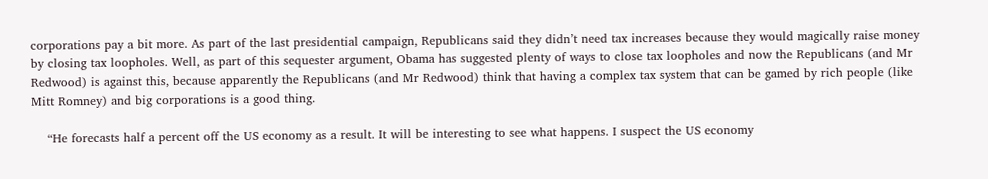corporations pay a bit more. As part of the last presidential campaign, Republicans said they didn’t need tax increases because they would magically raise money by closing tax loopholes. Well, as part of this sequester argument, Obama has suggested plenty of ways to close tax loopholes and now the Republicans (and Mr Redwood) is against this, because apparently the Republicans (and Mr Redwood) think that having a complex tax system that can be gamed by rich people (like Mitt Romney) and big corporations is a good thing.

    “He forecasts half a percent off the US economy as a result. It will be interesting to see what happens. I suspect the US economy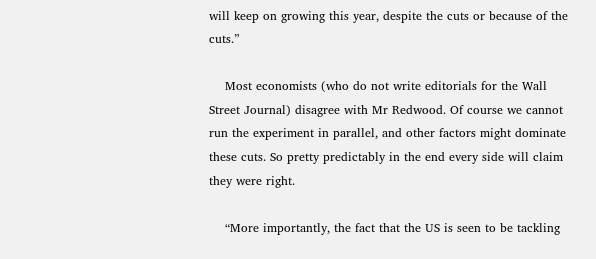will keep on growing this year, despite the cuts or because of the cuts.”

    Most economists (who do not write editorials for the Wall Street Journal) disagree with Mr Redwood. Of course we cannot run the experiment in parallel, and other factors might dominate these cuts. So pretty predictably in the end every side will claim they were right.

    “More importantly, the fact that the US is seen to be tackling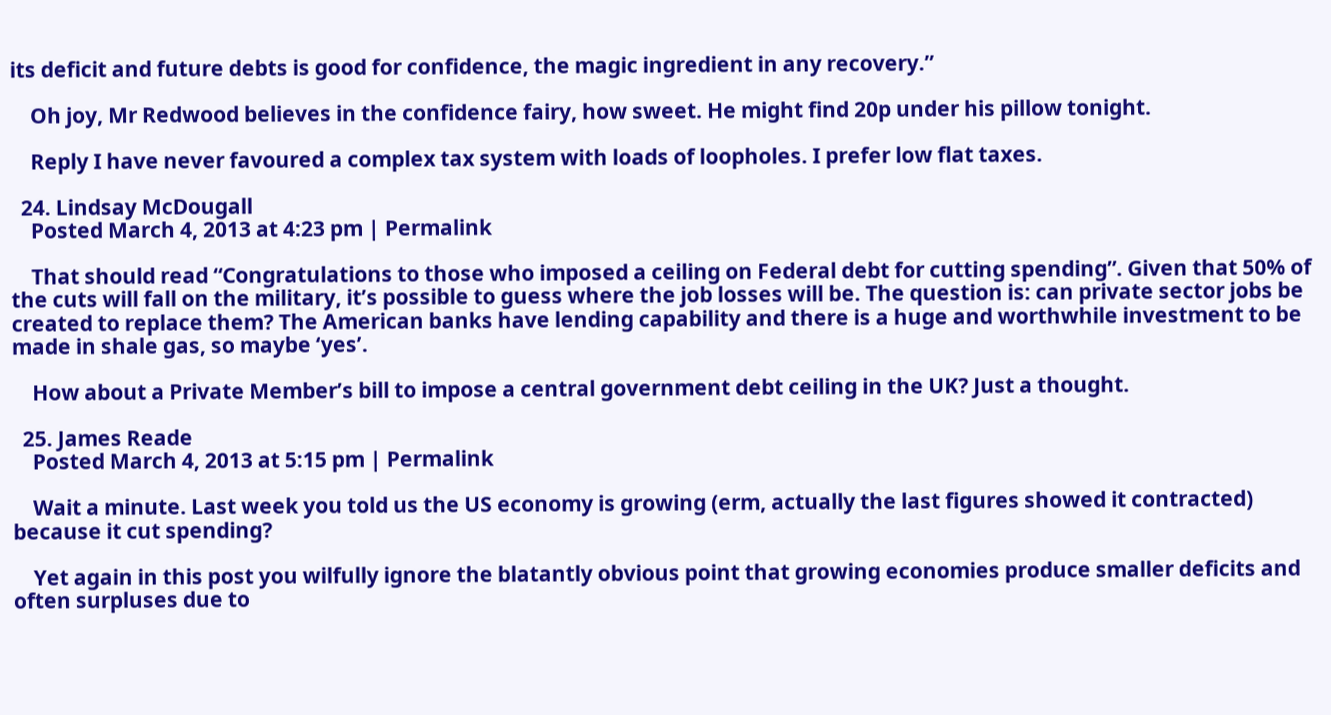its deficit and future debts is good for confidence, the magic ingredient in any recovery.”

    Oh joy, Mr Redwood believes in the confidence fairy, how sweet. He might find 20p under his pillow tonight.

    Reply I have never favoured a complex tax system with loads of loopholes. I prefer low flat taxes.

  24. Lindsay McDougall
    Posted March 4, 2013 at 4:23 pm | Permalink

    That should read “Congratulations to those who imposed a ceiling on Federal debt for cutting spending”. Given that 50% of the cuts will fall on the military, it’s possible to guess where the job losses will be. The question is: can private sector jobs be created to replace them? The American banks have lending capability and there is a huge and worthwhile investment to be made in shale gas, so maybe ‘yes’.

    How about a Private Member’s bill to impose a central government debt ceiling in the UK? Just a thought.

  25. James Reade
    Posted March 4, 2013 at 5:15 pm | Permalink

    Wait a minute. Last week you told us the US economy is growing (erm, actually the last figures showed it contracted) because it cut spending?

    Yet again in this post you wilfully ignore the blatantly obvious point that growing economies produce smaller deficits and often surpluses due to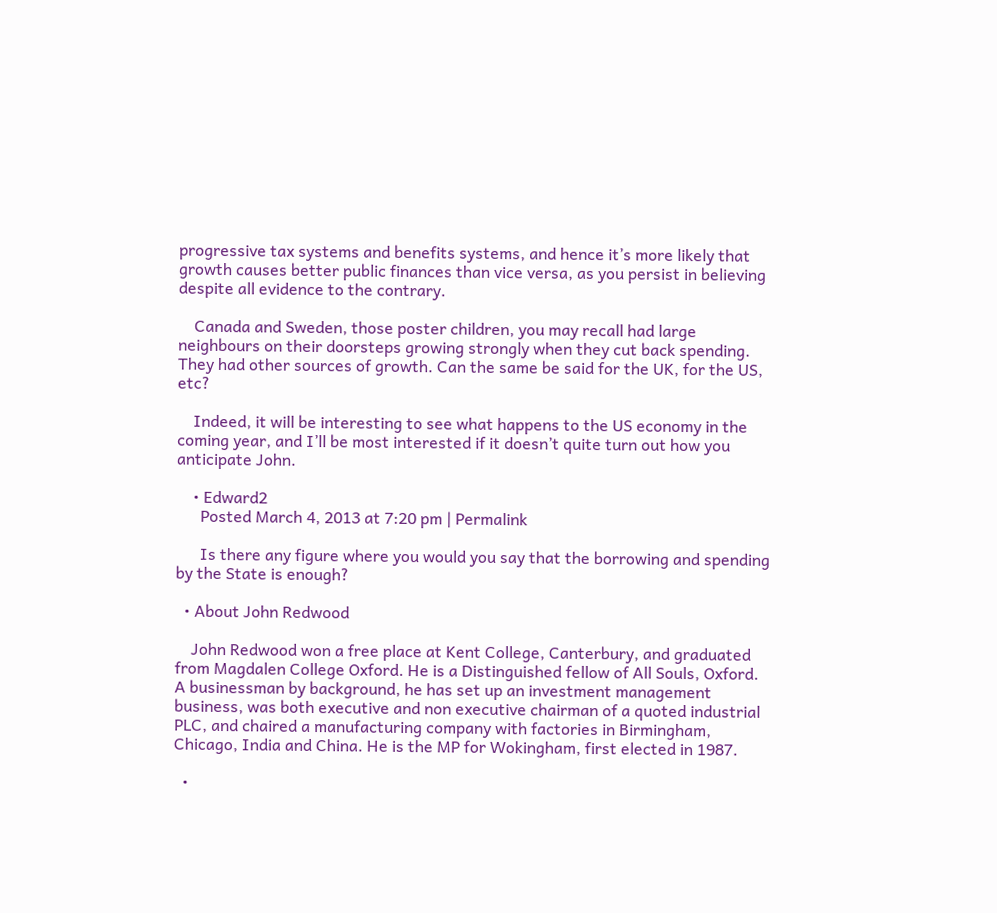progressive tax systems and benefits systems, and hence it’s more likely that growth causes better public finances than vice versa, as you persist in believing despite all evidence to the contrary.

    Canada and Sweden, those poster children, you may recall had large neighbours on their doorsteps growing strongly when they cut back spending. They had other sources of growth. Can the same be said for the UK, for the US, etc?

    Indeed, it will be interesting to see what happens to the US economy in the coming year, and I’ll be most interested if it doesn’t quite turn out how you anticipate John.

    • Edward2
      Posted March 4, 2013 at 7:20 pm | Permalink

      Is there any figure where you would you say that the borrowing and spending by the State is enough?

  • About John Redwood

    John Redwood won a free place at Kent College, Canterbury, and graduated from Magdalen College Oxford. He is a Distinguished fellow of All Souls, Oxford. A businessman by background, he has set up an investment management business, was both executive and non executive chairman of a quoted industrial PLC, and chaired a manufacturing company with factories in Birmingham, Chicago, India and China. He is the MP for Wokingham, first elected in 1987.

  •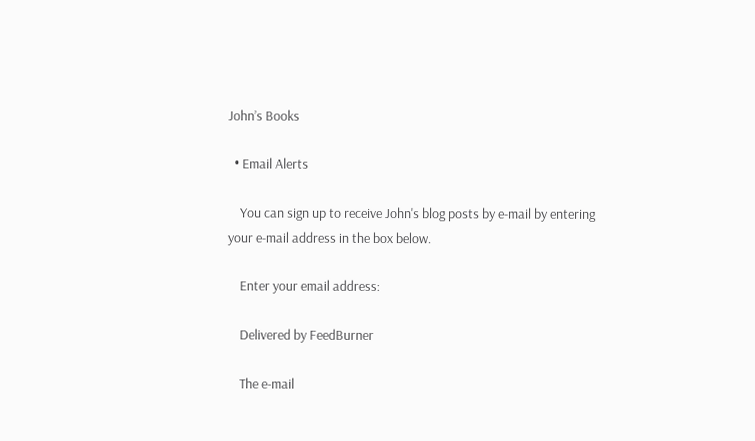John’s Books

  • Email Alerts

    You can sign up to receive John's blog posts by e-mail by entering your e-mail address in the box below.

    Enter your email address:

    Delivered by FeedBurner

    The e-mail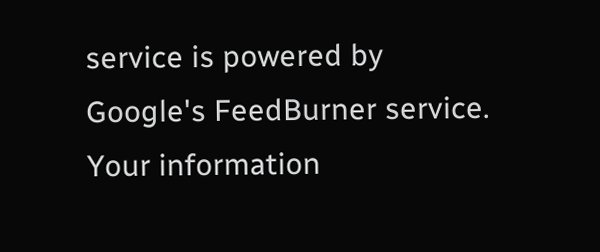service is powered by Google's FeedBurner service. Your information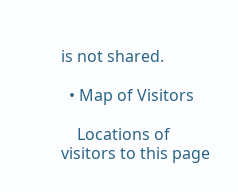is not shared.

  • Map of Visitors

    Locations of visitors to this page